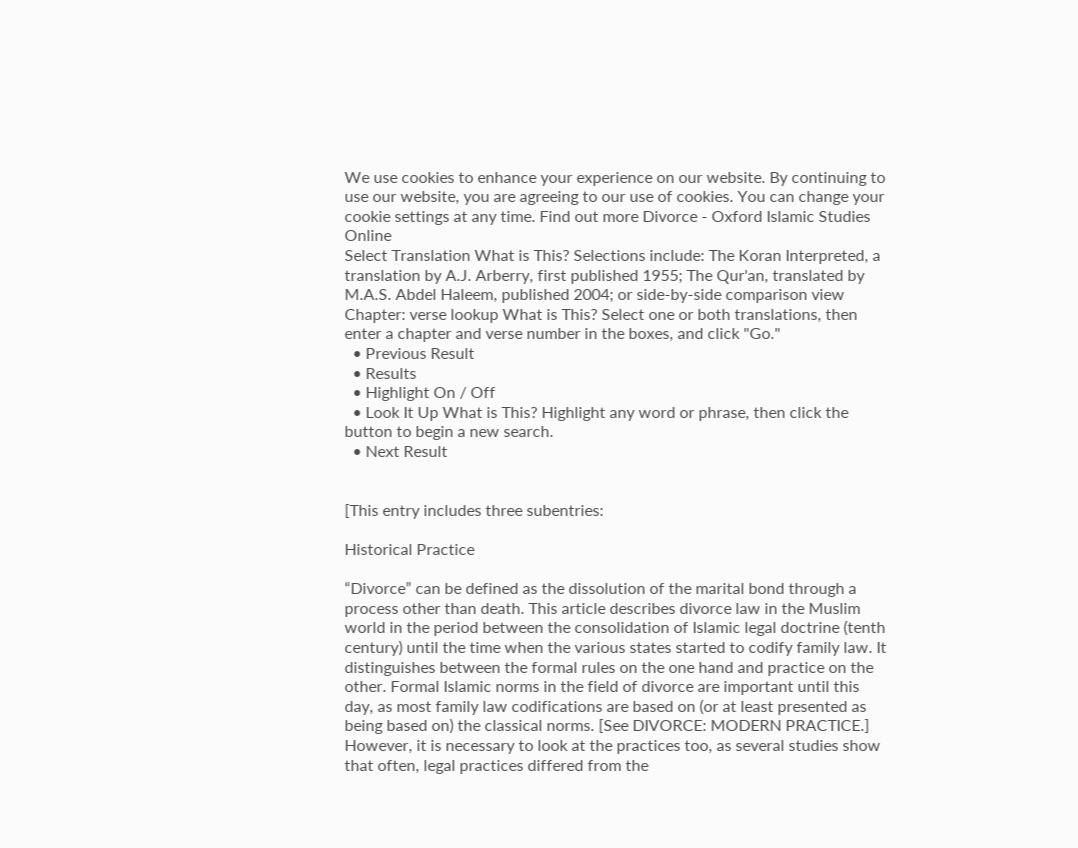We use cookies to enhance your experience on our website. By continuing to use our website, you are agreeing to our use of cookies. You can change your cookie settings at any time. Find out more Divorce - Oxford Islamic Studies Online
Select Translation What is This? Selections include: The Koran Interpreted, a translation by A.J. Arberry, first published 1955; The Qur'an, translated by M.A.S. Abdel Haleem, published 2004; or side-by-side comparison view
Chapter: verse lookup What is This? Select one or both translations, then enter a chapter and verse number in the boxes, and click "Go."
  • Previous Result
  • Results
  • Highlight On / Off
  • Look It Up What is This? Highlight any word or phrase, then click the button to begin a new search.
  • Next Result


[This entry includes three subentries:

Historical Practice

“Divorce” can be defined as the dissolution of the marital bond through a process other than death. This article describes divorce law in the Muslim world in the period between the consolidation of Islamic legal doctrine (tenth century) until the time when the various states started to codify family law. It distinguishes between the formal rules on the one hand and practice on the other. Formal Islamic norms in the field of divorce are important until this day, as most family law codifications are based on (or at least presented as being based on) the classical norms. [See DIVORCE: MODERN PRACTICE.] However, it is necessary to look at the practices too, as several studies show that often, legal practices differed from the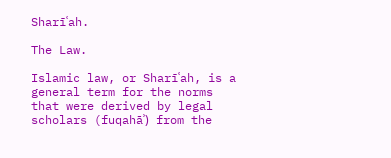Sharīʿah.

The Law.

Islamic law, or Sharīʿah, is a general term for the norms that were derived by legal scholars (fuqahāʾ) from the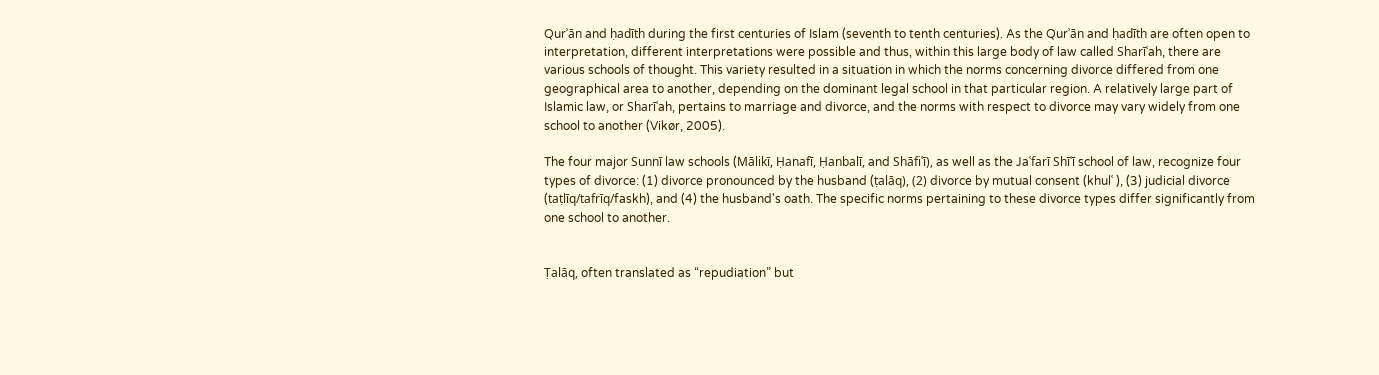Qurʾān and ḥadīth during the first centuries of Islam (seventh to tenth centuries). As the Qurʾān and ḥadīth are often open to interpretation, different interpretations were possible and thus, within this large body of law called Sharīʿah, there are various schools of thought. This variety resulted in a situation in which the norms concerning divorce differed from one geographical area to another, depending on the dominant legal school in that particular region. A relatively large part of Islamic law, or Sharīʿah, pertains to marriage and divorce, and the norms with respect to divorce may vary widely from one school to another (Vikør, 2005).

The four major Sunnī law schools (Mālikī, Ḥanafī, Ḥanbalī, and Shāfiʿī), as well as the Jaʿfarī Shīʿī school of law, recognize four types of divorce: (1) divorce pronounced by the husband (ṭalāq), (2) divorce by mutual consent (khulʿ ), (3) judicial divorce (taṭlīq/tafrīq/faskh), and (4) the husband's oath. The specific norms pertaining to these divorce types differ significantly from one school to another.


Ṭalāq, often translated as “repudiation” but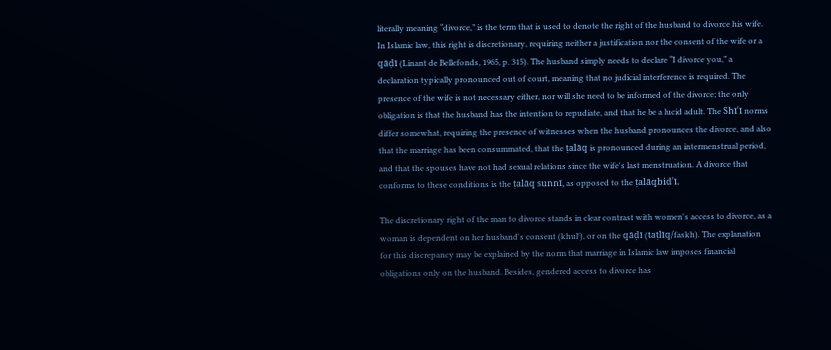literally meaning “divorce,” is the term that is used to denote the right of the husband to divorce his wife. In Islamic law, this right is discretionary, requiring neither a justification nor the consent of the wife or a qāḍī (Linant de Bellefonds, 1965, p. 315). The husband simply needs to declare “I divorce you,” a declaration typically pronounced out of court, meaning that no judicial interference is required. The presence of the wife is not necessary either, nor will she need to be informed of the divorce; the only obligation is that the husband has the intention to repudiate, and that he be a lucid adult. The Shīʿī norms differ somewhat, requiring the presence of witnesses when the husband pronounces the divorce, and also that the marriage has been consummated, that the ṭalāq is pronounced during an intermenstrual period, and that the spouses have not had sexual relations since the wife's last menstruation. A divorce that conforms to these conditions is the ṭalāq sunnī, as opposed to the ṭalāqbidʿī.

The discretionary right of the man to divorce stands in clear contrast with women's access to divorce, as a woman is dependent on her husband's consent (khulʿ), or on the qāḍī (taṭlīq/faskh). The explanation for this discrepancy may be explained by the norm that marriage in Islamic law imposes financial obligations only on the husband. Besides, gendered access to divorce has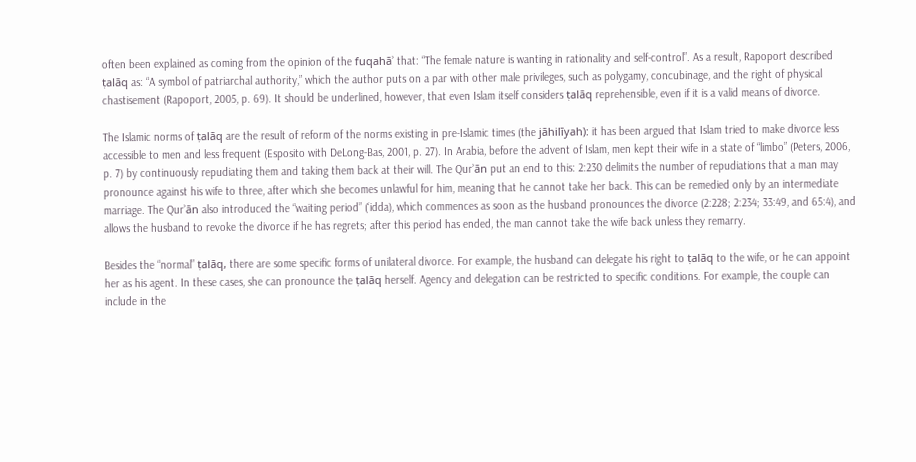often been explained as coming from the opinion of the fuqahāʾ that: “The female nature is wanting in rationality and self-control”. As a result, Rapoport described ṭalāq as: “A symbol of patriarchal authority,” which the author puts on a par with other male privileges, such as polygamy, concubinage, and the right of physical chastisement (Rapoport, 2005, p. 69). It should be underlined, however, that even Islam itself considers ṭalāq reprehensible, even if it is a valid means of divorce.

The Islamic norms of ṭalāq are the result of reform of the norms existing in pre-Islamic times (the jāhilīyah): it has been argued that Islam tried to make divorce less accessible to men and less frequent (Esposito with DeLong-Bas, 2001, p. 27). In Arabia, before the advent of Islam, men kept their wife in a state of “limbo” (Peters, 2006, p. 7) by continuously repudiating them and taking them back at their will. The Qurʾān put an end to this: 2:230 delimits the number of repudiations that a man may pronounce against his wife to three, after which she becomes unlawful for him, meaning that he cannot take her back. This can be remedied only by an intermediate marriage. The Qurʾān also introduced the “waiting period” (‘idda), which commences as soon as the husband pronounces the divorce (2:228; 2:234; 33:49, and 65:4), and allows the husband to revoke the divorce if he has regrets; after this period has ended, the man cannot take the wife back unless they remarry.

Besides the “normal” ṭalāq, there are some specific forms of unilateral divorce. For example, the husband can delegate his right to ṭalāq to the wife, or he can appoint her as his agent. In these cases, she can pronounce the ṭalāq herself. Agency and delegation can be restricted to specific conditions. For example, the couple can include in the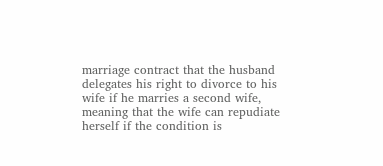marriage contract that the husband delegates his right to divorce to his wife if he marries a second wife, meaning that the wife can repudiate herself if the condition is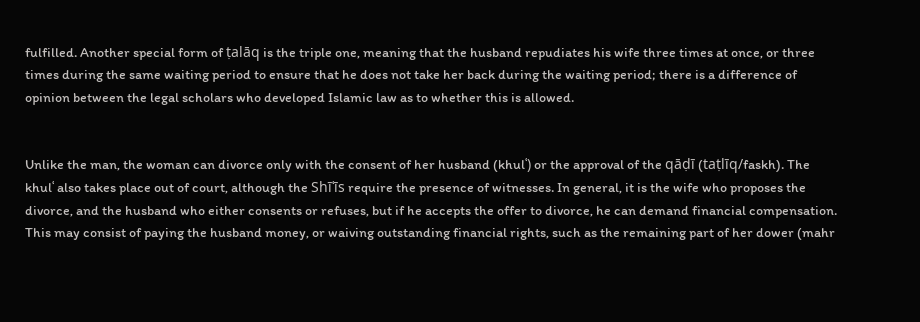fulfilled. Another special form of ṭalāq is the triple one, meaning that the husband repudiates his wife three times at once, or three times during the same waiting period to ensure that he does not take her back during the waiting period; there is a difference of opinion between the legal scholars who developed Islamic law as to whether this is allowed.


Unlike the man, the woman can divorce only with the consent of her husband (khulʿ) or the approval of the qāḍī (taṭlīq/faskh). The khulʿ also takes place out of court, although the Shīʿīs require the presence of witnesses. In general, it is the wife who proposes the divorce, and the husband who either consents or refuses, but if he accepts the offer to divorce, he can demand financial compensation. This may consist of paying the husband money, or waiving outstanding financial rights, such as the remaining part of her dower (mahr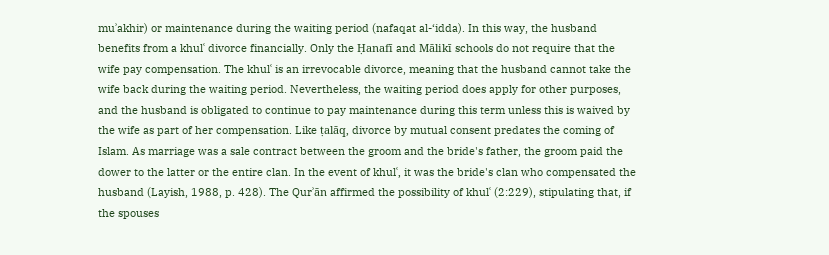muʾakhir) or maintenance during the waiting period (nafaqat al-‘idda). In this way, the husband benefits from a khulʿ divorce financially. Only the Ḥanafī and Mālikī schools do not require that the wife pay compensation. The khulʿ is an irrevocable divorce, meaning that the husband cannot take the wife back during the waiting period. Nevertheless, the waiting period does apply for other purposes, and the husband is obligated to continue to pay maintenance during this term unless this is waived by the wife as part of her compensation. Like ṭalāq, divorce by mutual consent predates the coming of Islam. As marriage was a sale contract between the groom and the bride's father, the groom paid the dower to the latter or the entire clan. In the event of khulʿ, it was the bride's clan who compensated the husband (Layish, 1988, p. 428). The Qurʾān affirmed the possibility of khulʿ (2:229), stipulating that, if the spouses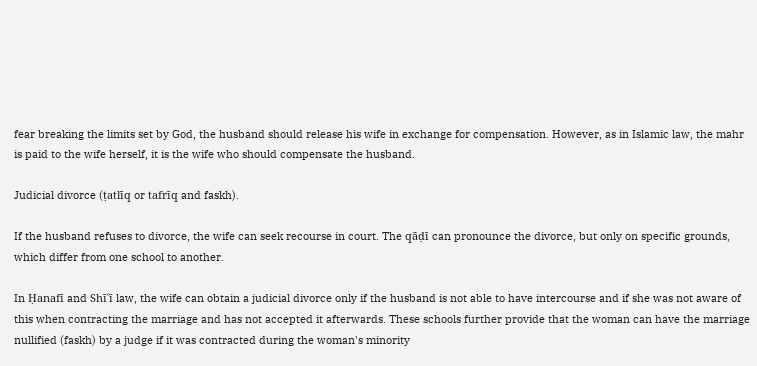fear breaking the limits set by God, the husband should release his wife in exchange for compensation. However, as in Islamic law, the mahr is paid to the wife herself, it is the wife who should compensate the husband.

Judicial divorce (ṭatlīq or tafrīq and faskh).

If the husband refuses to divorce, the wife can seek recourse in court. The qāḍī can pronounce the divorce, but only on specific grounds, which differ from one school to another.

In Ḥanafī and Shīʿī law, the wife can obtain a judicial divorce only if the husband is not able to have intercourse and if she was not aware of this when contracting the marriage and has not accepted it afterwards. These schools further provide that the woman can have the marriage nullified (faskh) by a judge if it was contracted during the woman's minority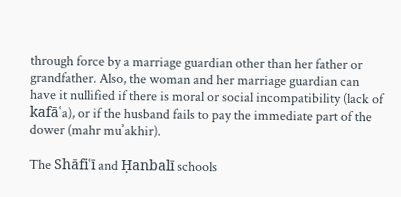through force by a marriage guardian other than her father or grandfather. Also, the woman and her marriage guardian can have it nullified if there is moral or social incompatibility (lack of kafāʿa), or if the husband fails to pay the immediate part of the dower (mahr muʾakhir).

The Shāfiʿī and Ḥanbalī schools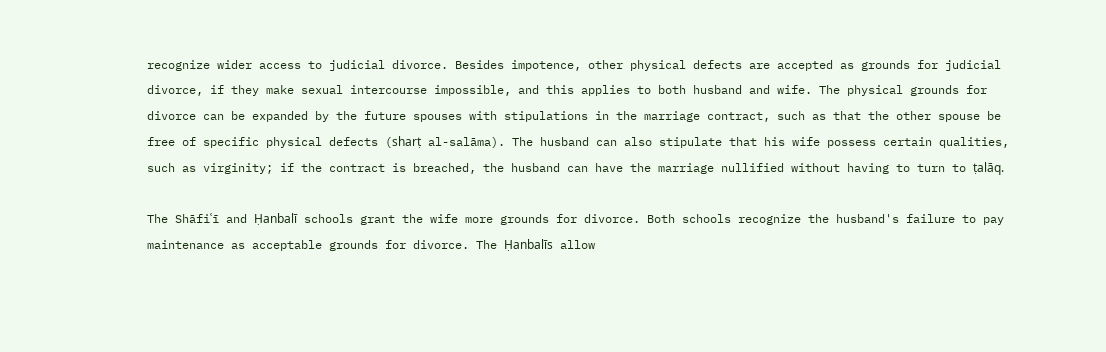recognize wider access to judicial divorce. Besides impotence, other physical defects are accepted as grounds for judicial divorce, if they make sexual intercourse impossible, and this applies to both husband and wife. The physical grounds for divorce can be expanded by the future spouses with stipulations in the marriage contract, such as that the other spouse be free of specific physical defects (sharṭ al-salāma). The husband can also stipulate that his wife possess certain qualities, such as virginity; if the contract is breached, the husband can have the marriage nullified without having to turn to ṭalāq.

The Shāfiʿī and Ḥanbalī schools grant the wife more grounds for divorce. Both schools recognize the husband's failure to pay maintenance as acceptable grounds for divorce. The Ḥanbalīs allow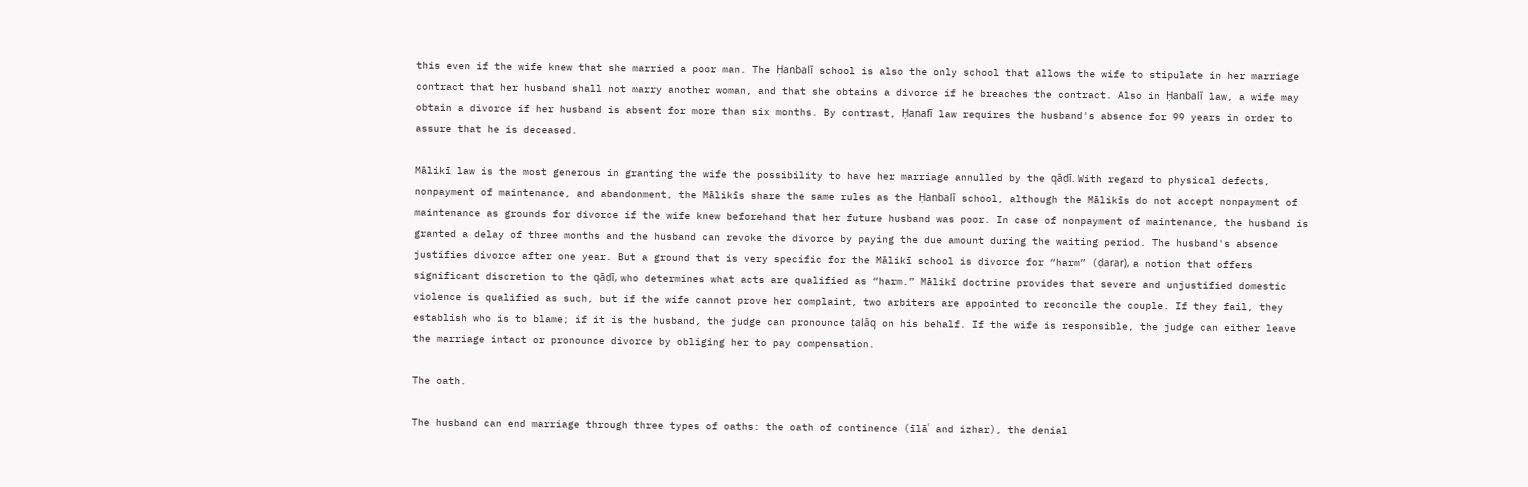this even if the wife knew that she married a poor man. The Ḥanbalī school is also the only school that allows the wife to stipulate in her marriage contract that her husband shall not marry another woman, and that she obtains a divorce if he breaches the contract. Also in Ḥanbalī law, a wife may obtain a divorce if her husband is absent for more than six months. By contrast, Ḥanafī law requires the husband's absence for 99 years in order to assure that he is deceased.

Mālikī law is the most generous in granting the wife the possibility to have her marriage annulled by the qāḍī. With regard to physical defects, nonpayment of maintenance, and abandonment, the Mālikīs share the same rules as the Ḥanbalī school, although the Mālikīs do not accept nonpayment of maintenance as grounds for divorce if the wife knew beforehand that her future husband was poor. In case of nonpayment of maintenance, the husband is granted a delay of three months and the husband can revoke the divorce by paying the due amount during the waiting period. The husband's absence justifies divorce after one year. But a ground that is very specific for the Mālikī school is divorce for “harm” (ḍarar), a notion that offers significant discretion to the qāḍī, who determines what acts are qualified as “harm.” Mālikī doctrine provides that severe and unjustified domestic violence is qualified as such, but if the wife cannot prove her complaint, two arbiters are appointed to reconcile the couple. If they fail, they establish who is to blame; if it is the husband, the judge can pronounce ṭalāq on his behalf. If the wife is responsible, the judge can either leave the marriage intact or pronounce divorce by obliging her to pay compensation.

The oath.

The husband can end marriage through three types of oaths: the oath of continence (īlāʿ and izhar), the denial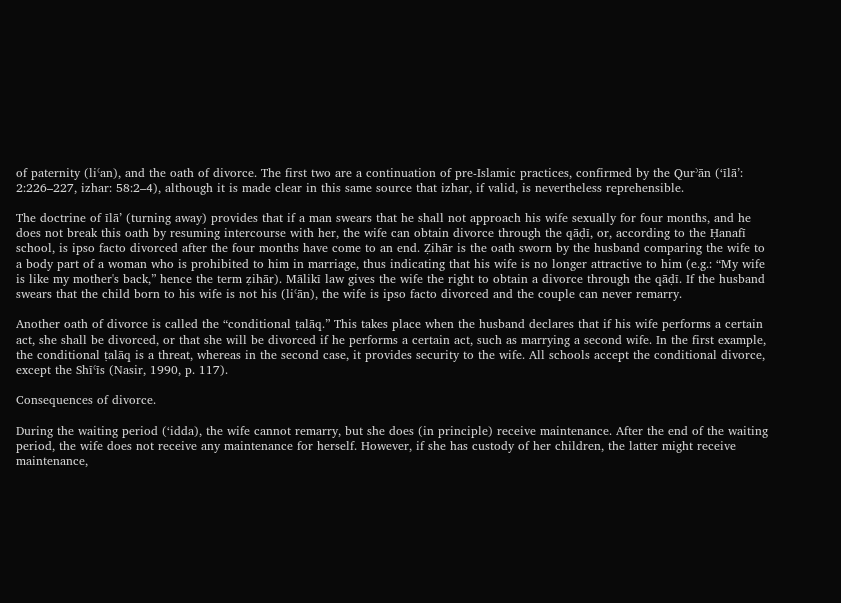of paternity (liʿan), and the oath of divorce. The first two are a continuation of pre-Islamic practices, confirmed by the Qurʾān (‘īlā’: 2:226–227, izhar: 58:2–4), although it is made clear in this same source that izhar, if valid, is nevertheless reprehensible.

The doctrine of īlā’ (turning away) provides that if a man swears that he shall not approach his wife sexually for four months, and he does not break this oath by resuming intercourse with her, the wife can obtain divorce through the qāḍī, or, according to the Ḥanafī school, is ipso facto divorced after the four months have come to an end. Ẓihār is the oath sworn by the husband comparing the wife to a body part of a woman who is prohibited to him in marriage, thus indicating that his wife is no longer attractive to him (e.g.: “My wife is like my mother's back,” hence the term ẓihār). Mālikī law gives the wife the right to obtain a divorce through the qāḍī. If the husband swears that the child born to his wife is not his (liʿān), the wife is ipso facto divorced and the couple can never remarry.

Another oath of divorce is called the “conditional ṭalāq.” This takes place when the husband declares that if his wife performs a certain act, she shall be divorced, or that she will be divorced if he performs a certain act, such as marrying a second wife. In the first example, the conditional ṭalāq is a threat, whereas in the second case, it provides security to the wife. All schools accept the conditional divorce, except the Shīʿīs (Nasir, 1990, p. 117).

Consequences of divorce.

During the waiting period (‘idda), the wife cannot remarry, but she does (in principle) receive maintenance. After the end of the waiting period, the wife does not receive any maintenance for herself. However, if she has custody of her children, the latter might receive maintenance,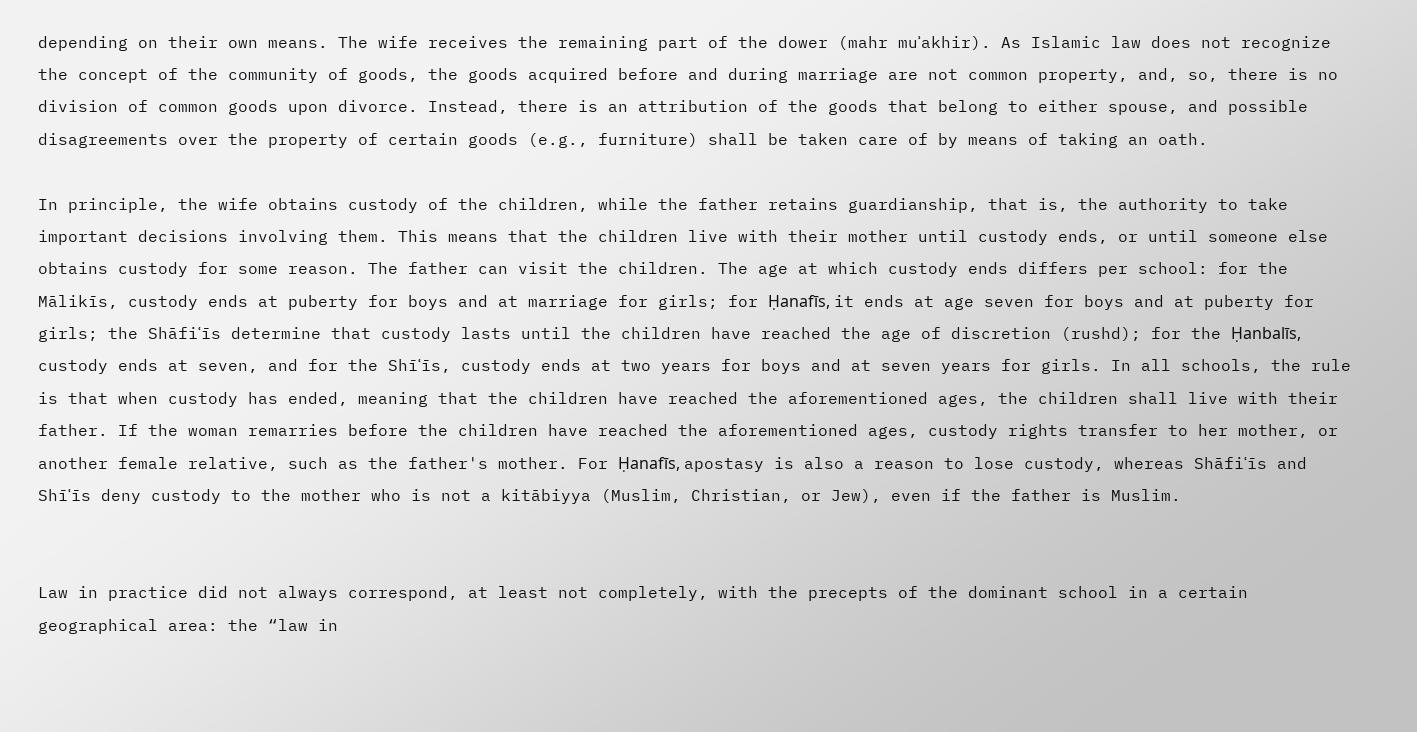depending on their own means. The wife receives the remaining part of the dower (mahr muʾakhir). As Islamic law does not recognize the concept of the community of goods, the goods acquired before and during marriage are not common property, and, so, there is no division of common goods upon divorce. Instead, there is an attribution of the goods that belong to either spouse, and possible disagreements over the property of certain goods (e.g., furniture) shall be taken care of by means of taking an oath.

In principle, the wife obtains custody of the children, while the father retains guardianship, that is, the authority to take important decisions involving them. This means that the children live with their mother until custody ends, or until someone else obtains custody for some reason. The father can visit the children. The age at which custody ends differs per school: for the Mālikīs, custody ends at puberty for boys and at marriage for girls; for Ḥanafīs, it ends at age seven for boys and at puberty for girls; the Shāfiʿīs determine that custody lasts until the children have reached the age of discretion (rushd); for the Ḥanbalīs, custody ends at seven, and for the Shīʿīs, custody ends at two years for boys and at seven years for girls. In all schools, the rule is that when custody has ended, meaning that the children have reached the aforementioned ages, the children shall live with their father. If the woman remarries before the children have reached the aforementioned ages, custody rights transfer to her mother, or another female relative, such as the father's mother. For Ḥanafīs, apostasy is also a reason to lose custody, whereas Shāfiʿīs and Shīʿīs deny custody to the mother who is not a kitābiyya (Muslim, Christian, or Jew), even if the father is Muslim.


Law in practice did not always correspond, at least not completely, with the precepts of the dominant school in a certain geographical area: the “law in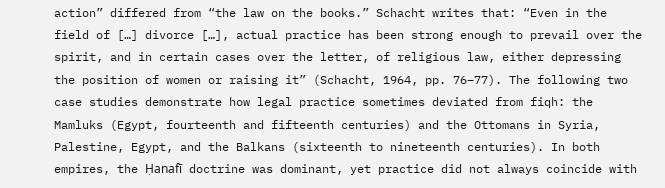action” differed from “the law on the books.” Schacht writes that: “Even in the field of […] divorce […], actual practice has been strong enough to prevail over the spirit, and in certain cases over the letter, of religious law, either depressing the position of women or raising it” (Schacht, 1964, pp. 76–77). The following two case studies demonstrate how legal practice sometimes deviated from fiqh: the Mamluks (Egypt, fourteenth and fifteenth centuries) and the Ottomans in Syria, Palestine, Egypt, and the Balkans (sixteenth to nineteenth centuries). In both empires, the Ḥanafī doctrine was dominant, yet practice did not always coincide with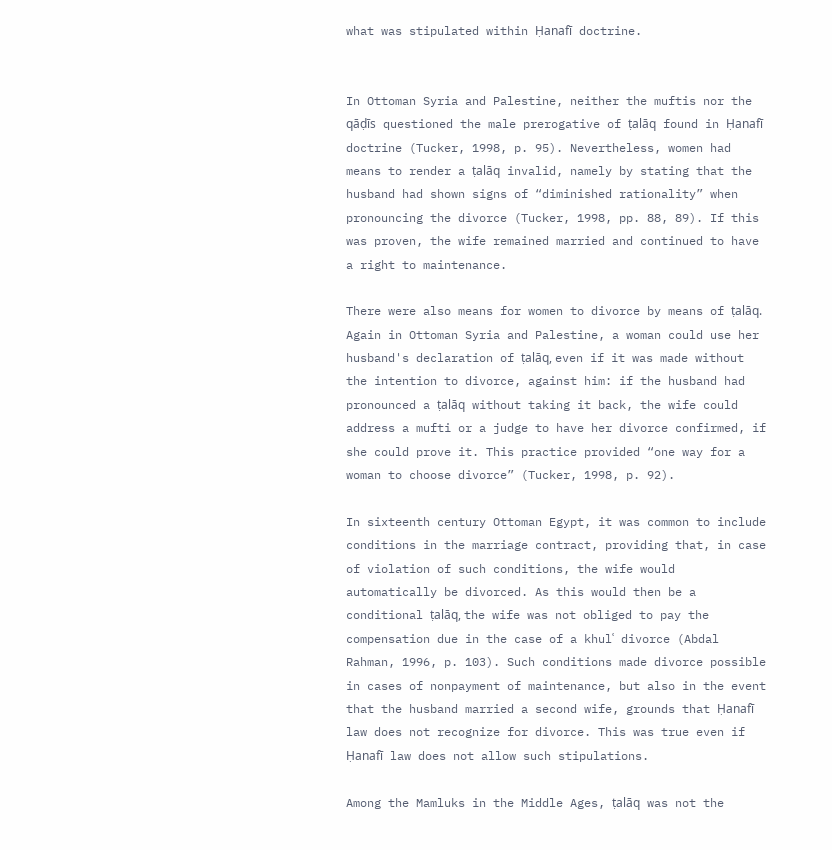what was stipulated within Ḥanafī doctrine.


In Ottoman Syria and Palestine, neither the muftis nor the qāḍīs questioned the male prerogative of ṭalāq found in Ḥanafī doctrine (Tucker, 1998, p. 95). Nevertheless, women had means to render a ṭalāq invalid, namely by stating that the husband had shown signs of “diminished rationality” when pronouncing the divorce (Tucker, 1998, pp. 88, 89). If this was proven, the wife remained married and continued to have a right to maintenance.

There were also means for women to divorce by means of ṭalāq. Again in Ottoman Syria and Palestine, a woman could use her husband's declaration of ṭalāq, even if it was made without the intention to divorce, against him: if the husband had pronounced a ṭalāq without taking it back, the wife could address a mufti or a judge to have her divorce confirmed, if she could prove it. This practice provided “one way for a woman to choose divorce” (Tucker, 1998, p. 92).

In sixteenth century Ottoman Egypt, it was common to include conditions in the marriage contract, providing that, in case of violation of such conditions, the wife would automatically be divorced. As this would then be a conditional ṭalāq, the wife was not obliged to pay the compensation due in the case of a khulʿ divorce (Abdal Rahman, 1996, p. 103). Such conditions made divorce possible in cases of nonpayment of maintenance, but also in the event that the husband married a second wife, grounds that Ḥanafī law does not recognize for divorce. This was true even if Ḥanafī law does not allow such stipulations.

Among the Mamluks in the Middle Ages, ṭalāq was not the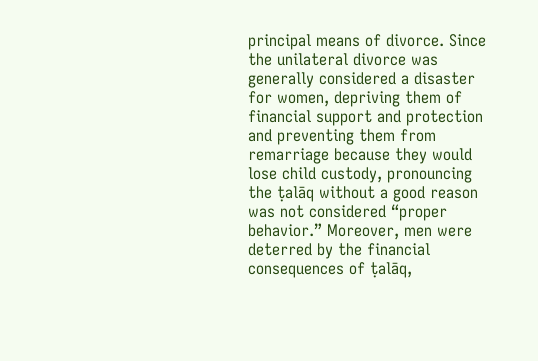principal means of divorce. Since the unilateral divorce was generally considered a disaster for women, depriving them of financial support and protection and preventing them from remarriage because they would lose child custody, pronouncing the ṭalāq without a good reason was not considered “proper behavior.” Moreover, men were deterred by the financial consequences of ṭalāq,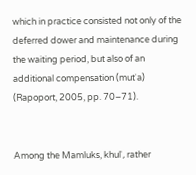which in practice consisted not only of the deferred dower and maintenance during the waiting period, but also of an additional compensation (mutʿa) (Rapoport, 2005, pp. 70–71).


Among the Mamluks, khulʿ, rather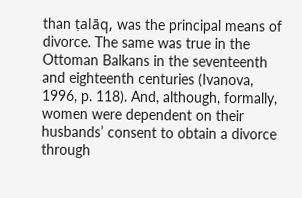than ṭalāq, was the principal means of divorce. The same was true in the Ottoman Balkans in the seventeenth and eighteenth centuries (Ivanova, 1996, p. 118). And, although, formally, women were dependent on their husbands’ consent to obtain a divorce through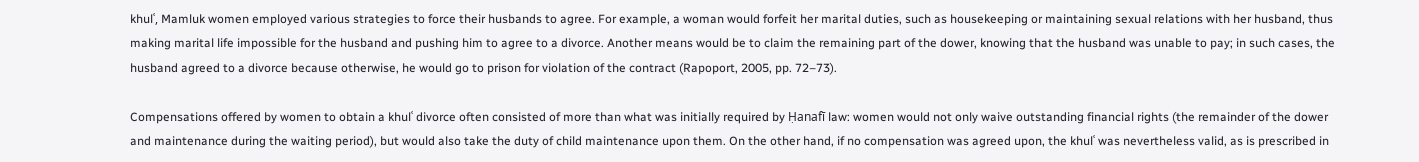khulʿ, Mamluk women employed various strategies to force their husbands to agree. For example, a woman would forfeit her marital duties, such as housekeeping or maintaining sexual relations with her husband, thus making marital life impossible for the husband and pushing him to agree to a divorce. Another means would be to claim the remaining part of the dower, knowing that the husband was unable to pay; in such cases, the husband agreed to a divorce because otherwise, he would go to prison for violation of the contract (Rapoport, 2005, pp. 72–73).

Compensations offered by women to obtain a khulʿ divorce often consisted of more than what was initially required by Ḥanafī law: women would not only waive outstanding financial rights (the remainder of the dower and maintenance during the waiting period), but would also take the duty of child maintenance upon them. On the other hand, if no compensation was agreed upon, the khulʿ was nevertheless valid, as is prescribed in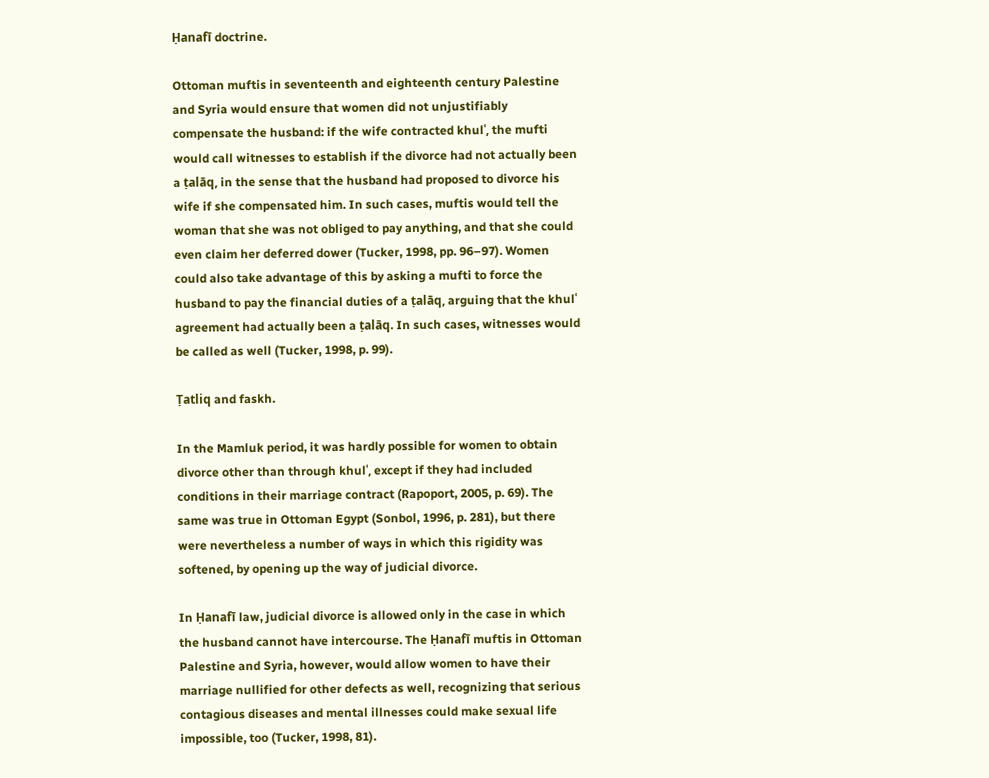Ḥanafī doctrine.

Ottoman muftis in seventeenth and eighteenth century Palestine and Syria would ensure that women did not unjustifiably compensate the husband: if the wife contracted khulʿ, the mufti would call witnesses to establish if the divorce had not actually been a ṭalāq, in the sense that the husband had proposed to divorce his wife if she compensated him. In such cases, muftis would tell the woman that she was not obliged to pay anything, and that she could even claim her deferred dower (Tucker, 1998, pp. 96–97). Women could also take advantage of this by asking a mufti to force the husband to pay the financial duties of a ṭalāq, arguing that the khulʿ agreement had actually been a ṭalāq. In such cases, witnesses would be called as well (Tucker, 1998, p. 99).

Ṭatliq and faskh.

In the Mamluk period, it was hardly possible for women to obtain divorce other than through khulʿ, except if they had included conditions in their marriage contract (Rapoport, 2005, p. 69). The same was true in Ottoman Egypt (Sonbol, 1996, p. 281), but there were nevertheless a number of ways in which this rigidity was softened, by opening up the way of judicial divorce.

In Ḥanafī law, judicial divorce is allowed only in the case in which the husband cannot have intercourse. The Ḥanafī muftis in Ottoman Palestine and Syria, however, would allow women to have their marriage nullified for other defects as well, recognizing that serious contagious diseases and mental illnesses could make sexual life impossible, too (Tucker, 1998, 81).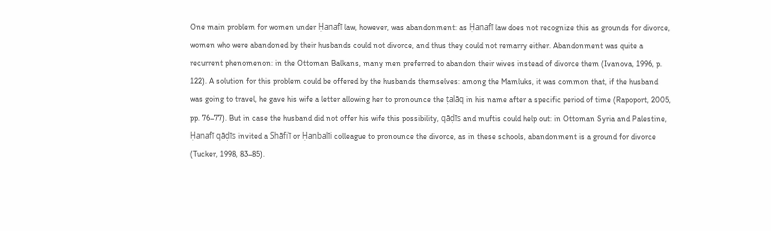One main problem for women under Ḥanafī law, however, was abandonment: as Ḥanafī law does not recognize this as grounds for divorce, women who were abandoned by their husbands could not divorce, and thus they could not remarry either. Abandonment was quite a recurrent phenomenon: in the Ottoman Balkans, many men preferred to abandon their wives instead of divorce them (Ivanova, 1996, p. 122). A solution for this problem could be offered by the husbands themselves: among the Mamluks, it was common that, if the husband was going to travel, he gave his wife a letter allowing her to pronounce the ṭalāq in his name after a specific period of time (Rapoport, 2005, pp. 76–77). But in case the husband did not offer his wife this possibility, qāḍīs and muftis could help out: in Ottoman Syria and Palestine, Ḥanafī qāḍīs invited a Shāfiʿī or Ḥanbalīi colleague to pronounce the divorce, as in these schools, abandonment is a ground for divorce (Tucker, 1998, 83–85).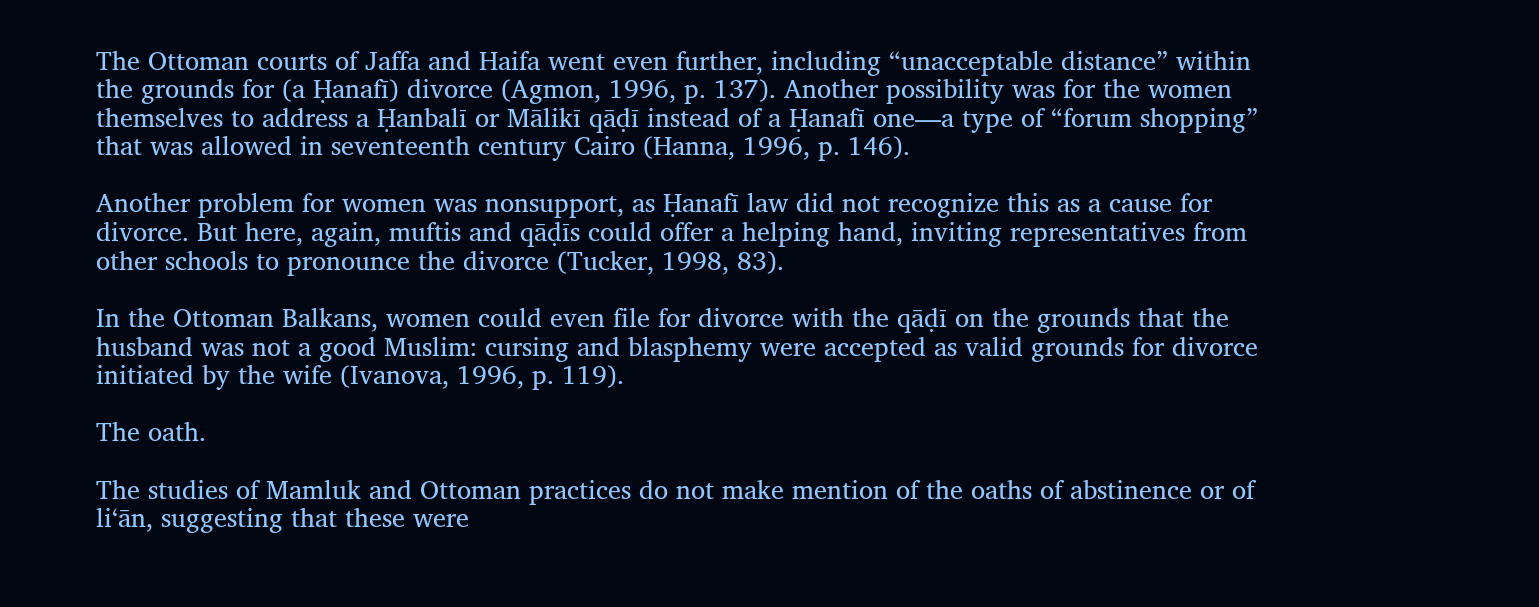The Ottoman courts of Jaffa and Haifa went even further, including “unacceptable distance” within the grounds for (a Ḥanafī) divorce (Agmon, 1996, p. 137). Another possibility was for the women themselves to address a Ḥanbalī or Mālikī qāḍī instead of a Ḥanafī one—a type of “forum shopping” that was allowed in seventeenth century Cairo (Hanna, 1996, p. 146).

Another problem for women was nonsupport, as Ḥanafī law did not recognize this as a cause for divorce. But here, again, muftis and qāḍīs could offer a helping hand, inviting representatives from other schools to pronounce the divorce (Tucker, 1998, 83).

In the Ottoman Balkans, women could even file for divorce with the qāḍī on the grounds that the husband was not a good Muslim: cursing and blasphemy were accepted as valid grounds for divorce initiated by the wife (Ivanova, 1996, p. 119).

The oath.

The studies of Mamluk and Ottoman practices do not make mention of the oaths of abstinence or of li‘ān, suggesting that these were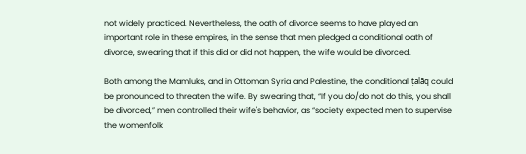not widely practiced. Nevertheless, the oath of divorce seems to have played an important role in these empires, in the sense that men pledged a conditional oath of divorce, swearing that if this did or did not happen, the wife would be divorced.

Both among the Mamluks, and in Ottoman Syria and Palestine, the conditional ṭalāq could be pronounced to threaten the wife. By swearing that, “If you do/do not do this, you shall be divorced,” men controlled their wife's behavior, as “society expected men to supervise the womenfolk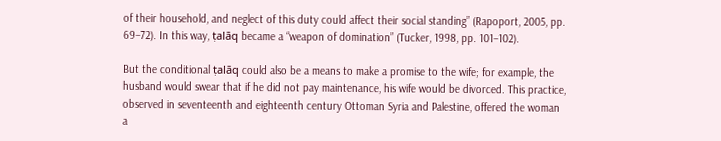of their household, and neglect of this duty could affect their social standing” (Rapoport, 2005, pp. 69–72). In this way, ṭalāq became a “weapon of domination” (Tucker, 1998, pp. 101–102).

But the conditional ṭalāq could also be a means to make a promise to the wife; for example, the husband would swear that if he did not pay maintenance, his wife would be divorced. This practice, observed in seventeenth and eighteenth century Ottoman Syria and Palestine, offered the woman a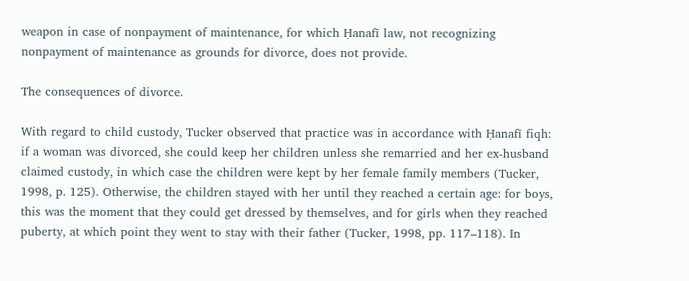weapon in case of nonpayment of maintenance, for which Ḥanafī law, not recognizing nonpayment of maintenance as grounds for divorce, does not provide.

The consequences of divorce.

With regard to child custody, Tucker observed that practice was in accordance with Ḥanafī fiqh: if a woman was divorced, she could keep her children unless she remarried and her ex-husband claimed custody, in which case the children were kept by her female family members (Tucker, 1998, p. 125). Otherwise, the children stayed with her until they reached a certain age: for boys, this was the moment that they could get dressed by themselves, and for girls when they reached puberty, at which point they went to stay with their father (Tucker, 1998, pp. 117–118). In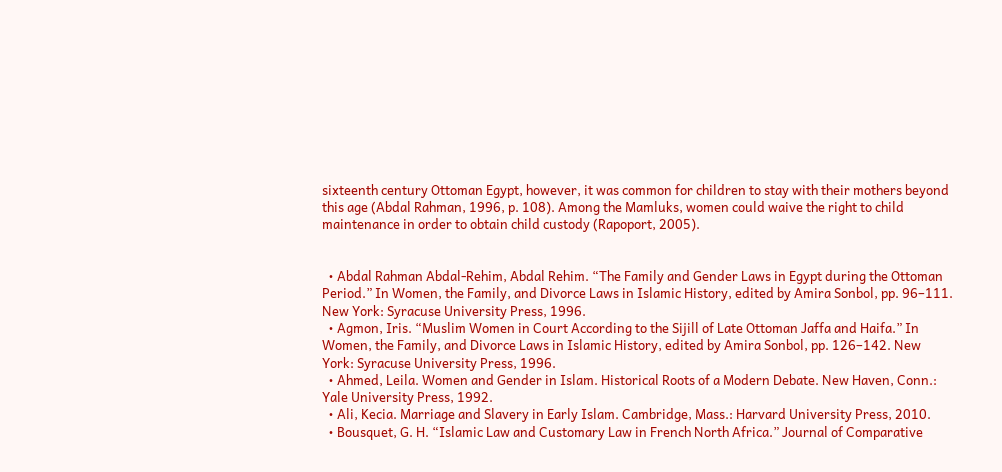sixteenth century Ottoman Egypt, however, it was common for children to stay with their mothers beyond this age (Abdal Rahman, 1996, p. 108). Among the Mamluks, women could waive the right to child maintenance in order to obtain child custody (Rapoport, 2005).


  • Abdal Rahman Abdal-Rehim, Abdal Rehim. “The Family and Gender Laws in Egypt during the Ottoman Period.” In Women, the Family, and Divorce Laws in Islamic History, edited by Amira Sonbol, pp. 96–111. New York: Syracuse University Press, 1996.
  • Agmon, Iris. “Muslim Women in Court According to the Sijill of Late Ottoman Jaffa and Haifa.” In Women, the Family, and Divorce Laws in Islamic History, edited by Amira Sonbol, pp. 126–142. New York: Syracuse University Press, 1996.
  • Ahmed, Leila. Women and Gender in Islam. Historical Roots of a Modern Debate. New Haven, Conn.: Yale University Press, 1992.
  • Ali, Kecia. Marriage and Slavery in Early Islam. Cambridge, Mass.: Harvard University Press, 2010.
  • Bousquet, G. H. “Islamic Law and Customary Law in French North Africa.” Journal of Comparative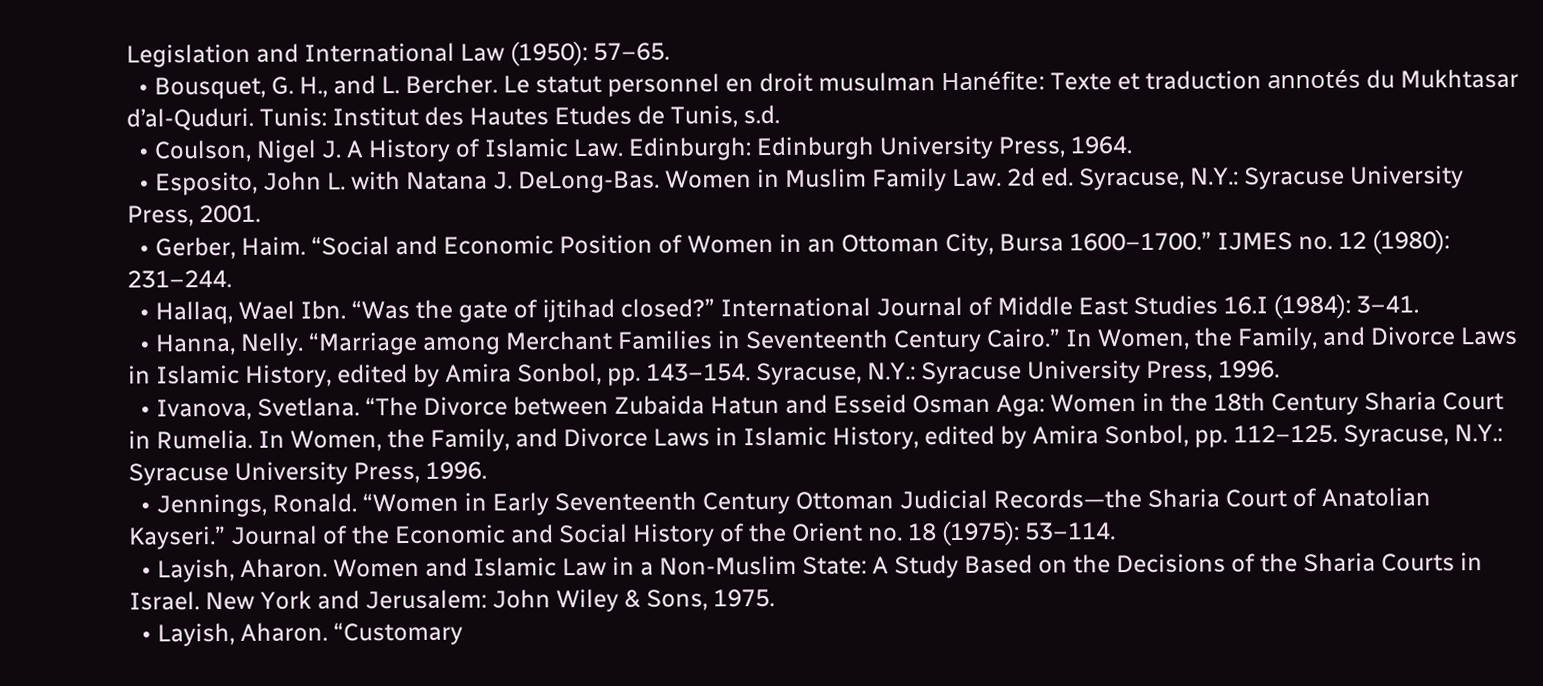Legislation and International Law (1950): 57–65.
  • Bousquet, G. H., and L. Bercher. Le statut personnel en droit musulman Hanéfite: Texte et traduction annotés du Mukhtasar d’al-Quduri. Tunis: Institut des Hautes Etudes de Tunis, s.d.
  • Coulson, Nigel J. A History of Islamic Law. Edinburgh: Edinburgh University Press, 1964.
  • Esposito, John L. with Natana J. DeLong-Bas. Women in Muslim Family Law. 2d ed. Syracuse, N.Y.: Syracuse University Press, 2001.
  • Gerber, Haim. “Social and Economic Position of Women in an Ottoman City, Bursa 1600–1700.” IJMES no. 12 (1980): 231–244.
  • Hallaq, Wael Ibn. “Was the gate of ijtihad closed?” International Journal of Middle East Studies 16.I (1984): 3–41.
  • Hanna, Nelly. “Marriage among Merchant Families in Seventeenth Century Cairo.” In Women, the Family, and Divorce Laws in Islamic History, edited by Amira Sonbol, pp. 143–154. Syracuse, N.Y.: Syracuse University Press, 1996.
  • Ivanova, Svetlana. “The Divorce between Zubaida Hatun and Esseid Osman Aga: Women in the 18th Century Sharia Court in Rumelia. In Women, the Family, and Divorce Laws in Islamic History, edited by Amira Sonbol, pp. 112–125. Syracuse, N.Y.: Syracuse University Press, 1996.
  • Jennings, Ronald. “Women in Early Seventeenth Century Ottoman Judicial Records—the Sharia Court of Anatolian Kayseri.” Journal of the Economic and Social History of the Orient no. 18 (1975): 53–114.
  • Layish, Aharon. Women and Islamic Law in a Non-Muslim State: A Study Based on the Decisions of the Sharia Courts in Israel. New York and Jerusalem: John Wiley & Sons, 1975.
  • Layish, Aharon. “Customary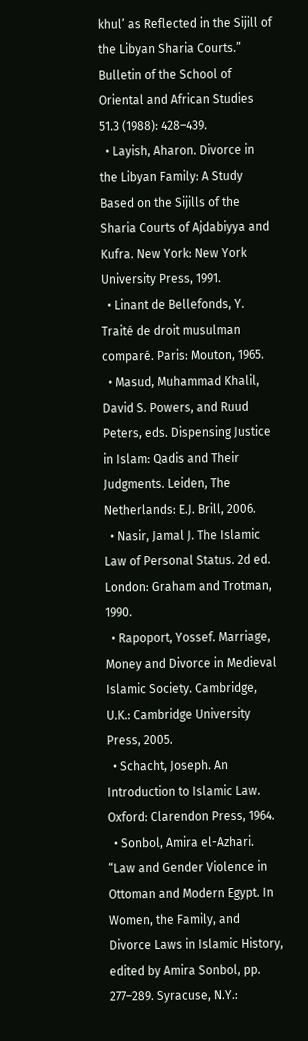khul’ as Reflected in the Sijill of the Libyan Sharia Courts.” Bulletin of the School of Oriental and African Studies 51.3 (1988): 428–439.
  • Layish, Aharon. Divorce in the Libyan Family: A Study Based on the Sijills of the Sharia Courts of Ajdabiyya and Kufra. New York: New York University Press, 1991.
  • Linant de Bellefonds, Y. Traité de droit musulman comparé. Paris: Mouton, 1965.
  • Masud, Muhammad Khalil, David S. Powers, and Ruud Peters, eds. Dispensing Justice in Islam: Qadis and Their Judgments. Leiden, The Netherlands: E.J. Brill, 2006.
  • Nasir, Jamal J. The Islamic Law of Personal Status. 2d ed. London: Graham and Trotman, 1990.
  • Rapoport, Yossef. Marriage, Money and Divorce in Medieval Islamic Society. Cambridge, U.K.: Cambridge University Press, 2005.
  • Schacht, Joseph. An Introduction to Islamic Law. Oxford: Clarendon Press, 1964.
  • Sonbol, Amira el-Azhari. “Law and Gender Violence in Ottoman and Modern Egypt. In Women, the Family, and Divorce Laws in Islamic History, edited by Amira Sonbol, pp. 277–289. Syracuse, N.Y.: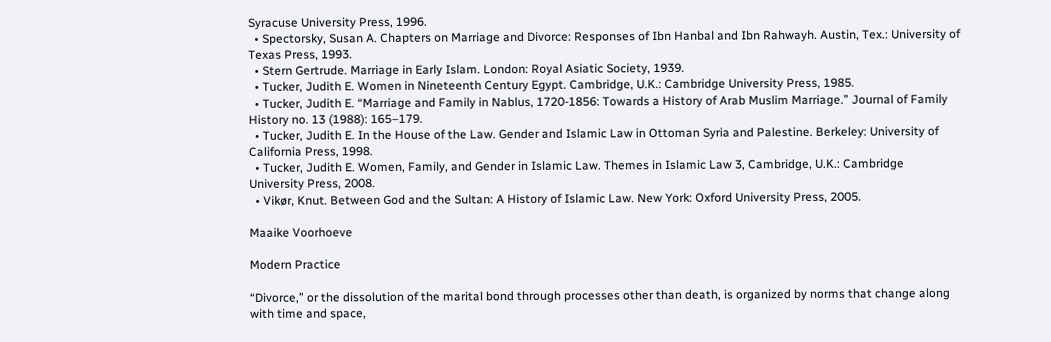Syracuse University Press, 1996.
  • Spectorsky, Susan A. Chapters on Marriage and Divorce: Responses of Ibn Hanbal and Ibn Rahwayh. Austin, Tex.: University of Texas Press, 1993.
  • Stern Gertrude. Marriage in Early Islam. London: Royal Asiatic Society, 1939.
  • Tucker, Judith E. Women in Nineteenth Century Egypt. Cambridge, U.K.: Cambridge University Press, 1985.
  • Tucker, Judith E. “Marriage and Family in Nablus, 1720-1856: Towards a History of Arab Muslim Marriage.” Journal of Family History no. 13 (1988): 165–179.
  • Tucker, Judith E. In the House of the Law. Gender and Islamic Law in Ottoman Syria and Palestine. Berkeley: University of California Press, 1998.
  • Tucker, Judith E. Women, Family, and Gender in Islamic Law. Themes in Islamic Law 3, Cambridge, U.K.: Cambridge University Press, 2008.
  • Vikør, Knut. Between God and the Sultan: A History of Islamic Law. New York: Oxford University Press, 2005.

Maaike Voorhoeve

Modern Practice

“Divorce,” or the dissolution of the marital bond through processes other than death, is organized by norms that change along with time and space,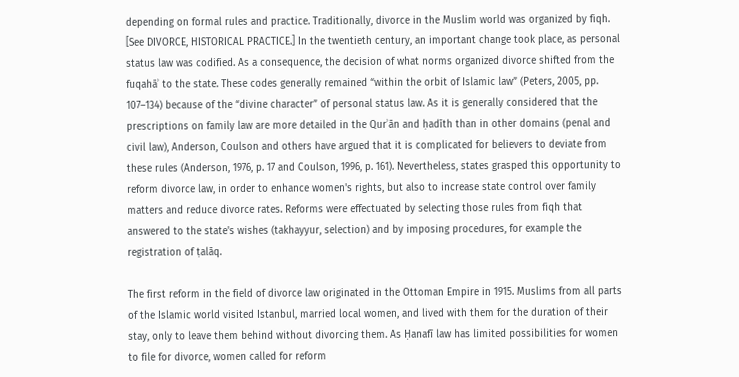depending on formal rules and practice. Traditionally, divorce in the Muslim world was organized by fiqh. [See DIVORCE, HISTORICAL PRACTICE.] In the twentieth century, an important change took place, as personal status law was codified. As a consequence, the decision of what norms organized divorce shifted from the fuqahāʾ to the state. These codes generally remained “within the orbit of Islamic law” (Peters, 2005, pp. 107–134) because of the “divine character” of personal status law. As it is generally considered that the prescriptions on family law are more detailed in the Qurʾān and ḥadīth than in other domains (penal and civil law), Anderson, Coulson and others have argued that it is complicated for believers to deviate from these rules (Anderson, 1976, p. 17 and Coulson, 1996, p. 161). Nevertheless, states grasped this opportunity to reform divorce law, in order to enhance women's rights, but also to increase state control over family matters and reduce divorce rates. Reforms were effectuated by selecting those rules from fiqh that answered to the state's wishes (takhayyur, selection) and by imposing procedures, for example the registration of ṭalāq.

The first reform in the field of divorce law originated in the Ottoman Empire in 1915. Muslims from all parts of the Islamic world visited Istanbul, married local women, and lived with them for the duration of their stay, only to leave them behind without divorcing them. As Ḥanafī law has limited possibilities for women to file for divorce, women called for reform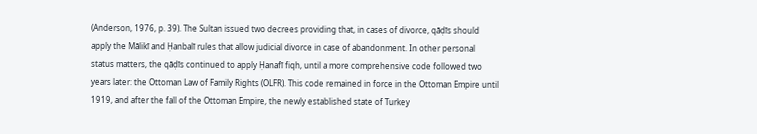(Anderson, 1976, p. 39). The Sultan issued two decrees providing that, in cases of divorce, qāḍīs should apply the Mālikī and Ḥanbalī rules that allow judicial divorce in case of abandonment. In other personal status matters, the qāḍīs continued to apply Ḥanafī fiqh, until a more comprehensive code followed two years later: the Ottoman Law of Family Rights (OLFR). This code remained in force in the Ottoman Empire until 1919, and after the fall of the Ottoman Empire, the newly established state of Turkey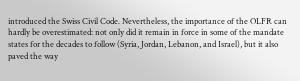introduced the Swiss Civil Code. Nevertheless, the importance of the OLFR can hardly be overestimated: not only did it remain in force in some of the mandate states for the decades to follow (Syria, Jordan, Lebanon, and Israel), but it also paved the way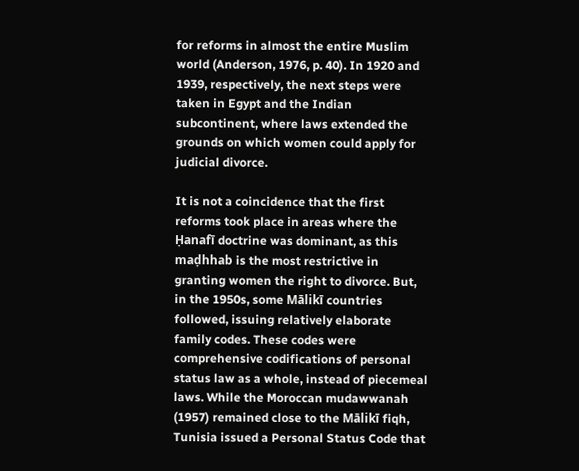for reforms in almost the entire Muslim world (Anderson, 1976, p. 40). In 1920 and 1939, respectively, the next steps were taken in Egypt and the Indian subcontinent, where laws extended the grounds on which women could apply for judicial divorce.

It is not a coincidence that the first reforms took place in areas where the Ḥanafī doctrine was dominant, as this maḍhhab is the most restrictive in granting women the right to divorce. But, in the 1950s, some Mālikī countries followed, issuing relatively elaborate family codes. These codes were comprehensive codifications of personal status law as a whole, instead of piecemeal laws. While the Moroccan mudawwanah (1957) remained close to the Mālikī fiqh, Tunisia issued a Personal Status Code that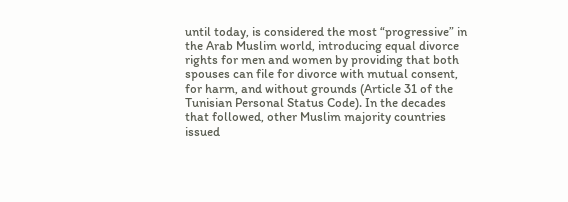until today, is considered the most “progressive” in the Arab Muslim world, introducing equal divorce rights for men and women by providing that both spouses can file for divorce with mutual consent, for harm, and without grounds (Article 31 of the Tunisian Personal Status Code). In the decades that followed, other Muslim majority countries issued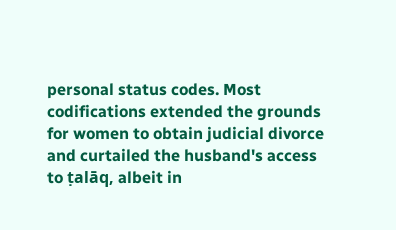personal status codes. Most codifications extended the grounds for women to obtain judicial divorce and curtailed the husband's access to ṭalāq, albeit in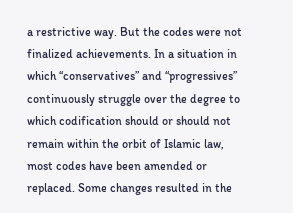a restrictive way. But the codes were not finalized achievements. In a situation in which “conservatives” and “progressives” continuously struggle over the degree to which codification should or should not remain within the orbit of Islamic law, most codes have been amended or replaced. Some changes resulted in the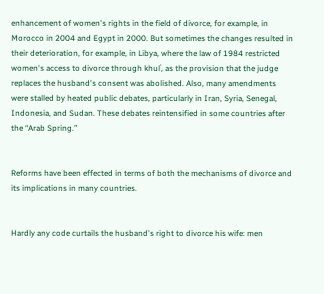enhancement of women's rights in the field of divorce, for example, in Morocco in 2004 and Egypt in 2000. But sometimes the changes resulted in their deterioration, for example, in Libya, where the law of 1984 restricted women's access to divorce through khulʿ, as the provision that the judge replaces the husband's consent was abolished. Also, many amendments were stalled by heated public debates, particularly in Iran, Syria, Senegal, Indonesia, and Sudan. These debates reintensified in some countries after the “Arab Spring.”


Reforms have been effected in terms of both the mechanisms of divorce and its implications in many countries.


Hardly any code curtails the husband's right to divorce his wife: men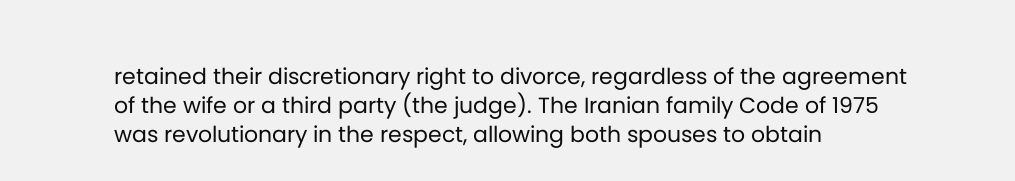retained their discretionary right to divorce, regardless of the agreement of the wife or a third party (the judge). The Iranian family Code of 1975 was revolutionary in the respect, allowing both spouses to obtain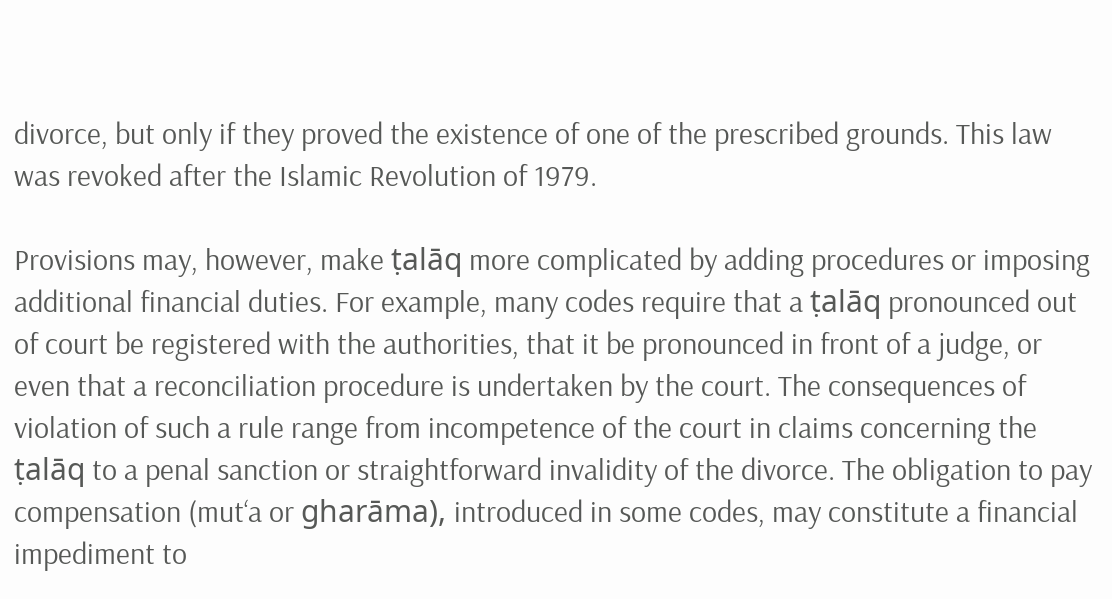divorce, but only if they proved the existence of one of the prescribed grounds. This law was revoked after the Islamic Revolution of 1979.

Provisions may, however, make ṭalāq more complicated by adding procedures or imposing additional financial duties. For example, many codes require that a ṭalāq pronounced out of court be registered with the authorities, that it be pronounced in front of a judge, or even that a reconciliation procedure is undertaken by the court. The consequences of violation of such a rule range from incompetence of the court in claims concerning the ṭalāq to a penal sanction or straightforward invalidity of the divorce. The obligation to pay compensation (mut‘a or gharāma), introduced in some codes, may constitute a financial impediment to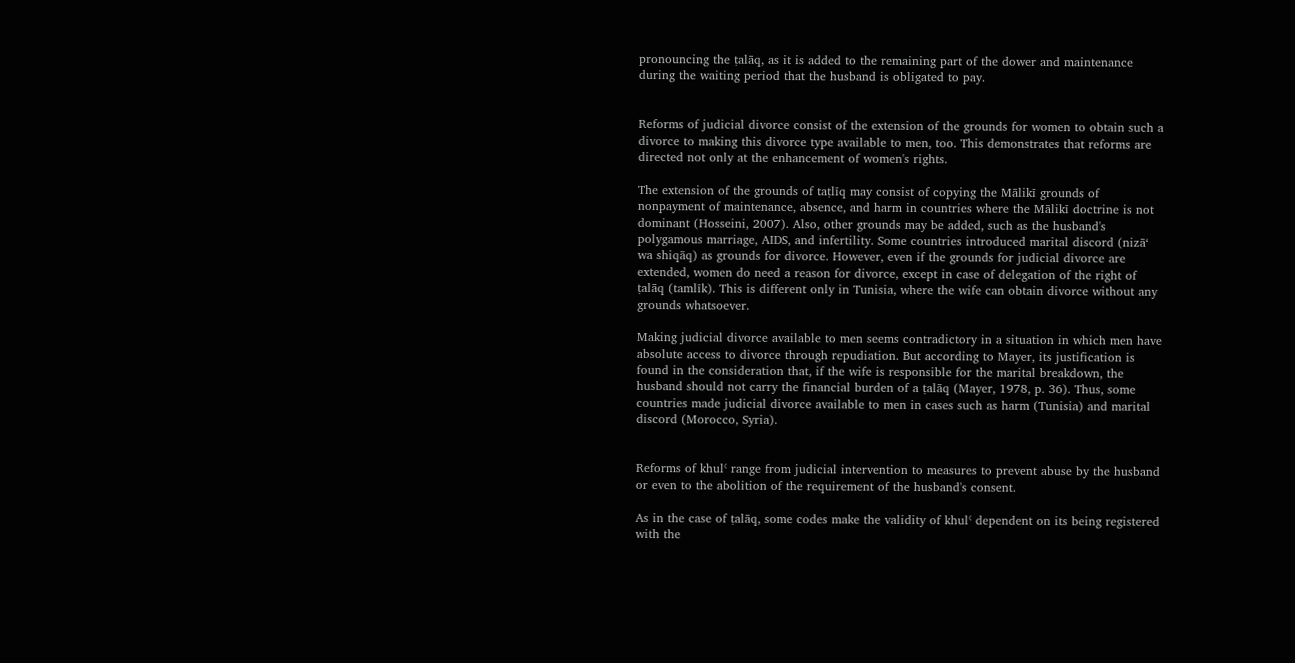pronouncing the ṭalāq, as it is added to the remaining part of the dower and maintenance during the waiting period that the husband is obligated to pay.


Reforms of judicial divorce consist of the extension of the grounds for women to obtain such a divorce to making this divorce type available to men, too. This demonstrates that reforms are directed not only at the enhancement of women's rights.

The extension of the grounds of taṭlīq may consist of copying the Mālikī grounds of nonpayment of maintenance, absence, and harm in countries where the Mālikī doctrine is not dominant (Hosseini, 2007). Also, other grounds may be added, such as the husband's polygamous marriage, AIDS, and infertility. Some countries introduced marital discord (nizā‘ wa shiqāq) as grounds for divorce. However, even if the grounds for judicial divorce are extended, women do need a reason for divorce, except in case of delegation of the right of ṭalāq (tamlīk). This is different only in Tunisia, where the wife can obtain divorce without any grounds whatsoever.

Making judicial divorce available to men seems contradictory in a situation in which men have absolute access to divorce through repudiation. But according to Mayer, its justification is found in the consideration that, if the wife is responsible for the marital breakdown, the husband should not carry the financial burden of a ṭalāq (Mayer, 1978, p. 36). Thus, some countries made judicial divorce available to men in cases such as harm (Tunisia) and marital discord (Morocco, Syria).


Reforms of khulʿ range from judicial intervention to measures to prevent abuse by the husband or even to the abolition of the requirement of the husband's consent.

As in the case of ṭalāq, some codes make the validity of khulʿ dependent on its being registered with the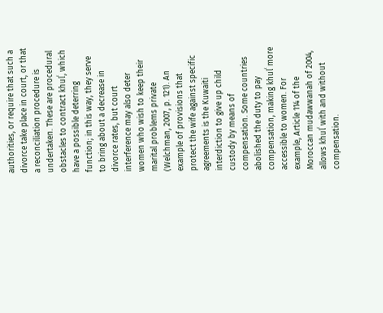authorities, or require that such a divorce take place in court, or that a reconciliation procedure is undertaken. These are procedural obstacles to contract khulʿ, which have a possible deterring function; in this way, they serve to bring about a decrease in divorce rates, but court interference may also deter women who wish to keep their marital problems private (Welchman, 2007, p. 121). An example of provisions that protect the wife against specific agreements is the Kuwaiti interdiction to give up child custody by means of compensation. Some countries abolished the duty to pay compensation, making khulʿ more accessible to women. For example, Article 114 of the Moroccan mudawwanah of 2004, allows khulʿ with and without compensation.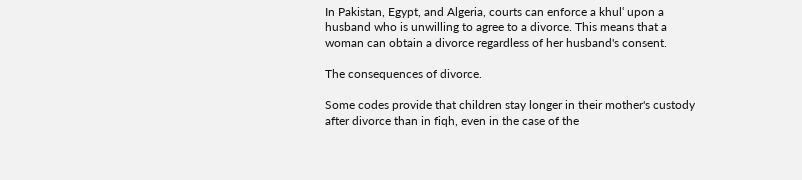In Pakistan, Egypt, and Algeria, courts can enforce a khulʿ upon a husband who is unwilling to agree to a divorce. This means that a woman can obtain a divorce regardless of her husband's consent.

The consequences of divorce.

Some codes provide that children stay longer in their mother's custody after divorce than in fiqh, even in the case of the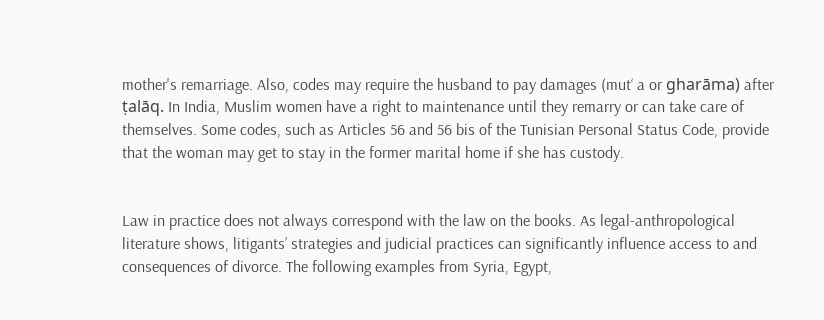mother's remarriage. Also, codes may require the husband to pay damages (mut‘ a or gharāma) after ṭalāq. In India, Muslim women have a right to maintenance until they remarry or can take care of themselves. Some codes, such as Articles 56 and 56 bis of the Tunisian Personal Status Code, provide that the woman may get to stay in the former marital home if she has custody.


Law in practice does not always correspond with the law on the books. As legal-anthropological literature shows, litigants’ strategies and judicial practices can significantly influence access to and consequences of divorce. The following examples from Syria, Egypt,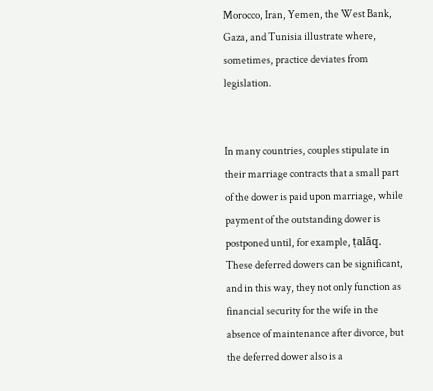Morocco, Iran, Yemen, the West Bank, Gaza, and Tunisia illustrate where, sometimes, practice deviates from legislation.


In many countries, couples stipulate in their marriage contracts that a small part of the dower is paid upon marriage, while payment of the outstanding dower is postponed until, for example, ṭalāq. These deferred dowers can be significant, and in this way, they not only function as financial security for the wife in the absence of maintenance after divorce, but the deferred dower also is a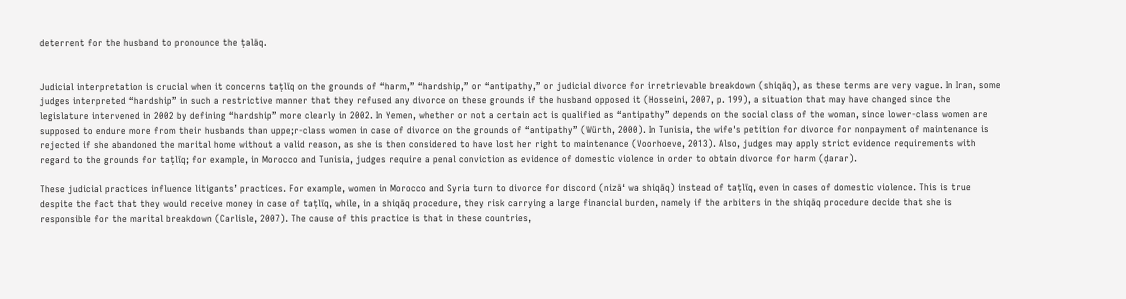deterrent for the husband to pronounce the ṭalāq.


Judicial interpretation is crucial when it concerns taṭlīq on the grounds of “harm,” “hardship,” or “antipathy,” or judicial divorce for irretrievable breakdown (shiqāq), as these terms are very vague. In Iran, some judges interpreted “hardship” in such a restrictive manner that they refused any divorce on these grounds if the husband opposed it (Hosseini, 2007, p. 199), a situation that may have changed since the legislature intervened in 2002 by defining “hardship” more clearly in 2002. In Yemen, whether or not a certain act is qualified as “antipathy” depends on the social class of the woman, since lower-class women are supposed to endure more from their husbands than uppe;r-class women in case of divorce on the grounds of “antipathy” (Würth, 2000). In Tunisia, the wife's petition for divorce for nonpayment of maintenance is rejected if she abandoned the marital home without a valid reason, as she is then considered to have lost her right to maintenance (Voorhoeve, 2013). Also, judges may apply strict evidence requirements with regard to the grounds for taṭlīq; for example, in Morocco and Tunisia, judges require a penal conviction as evidence of domestic violence in order to obtain divorce for harm (ḍarar).

These judicial practices influence litigants’ practices. For example, women in Morocco and Syria turn to divorce for discord (nizā‘ wa shiqāq) instead of taṭlīq, even in cases of domestic violence. This is true despite the fact that they would receive money in case of taṭlīq, while, in a shiqāq procedure, they risk carrying a large financial burden, namely if the arbiters in the shiqāq procedure decide that she is responsible for the marital breakdown (Carlisle, 2007). The cause of this practice is that in these countries,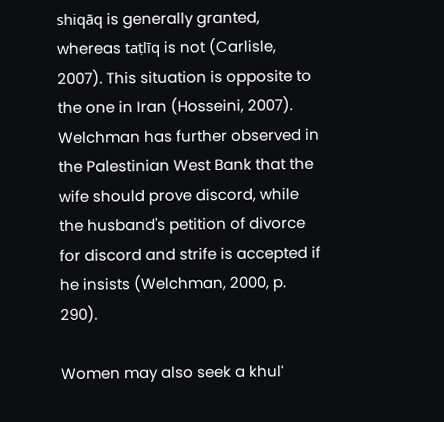shiqāq is generally granted, whereas taṭlīq is not (Carlisle, 2007). This situation is opposite to the one in Iran (Hosseini, 2007). Welchman has further observed in the Palestinian West Bank that the wife should prove discord, while the husband's petition of divorce for discord and strife is accepted if he insists (Welchman, 2000, p. 290).

Women may also seek a khulʿ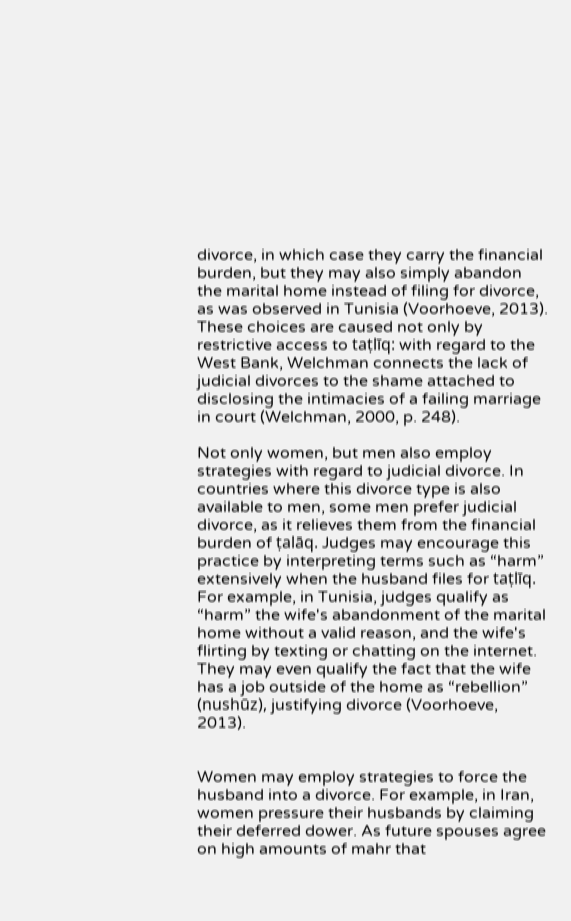divorce, in which case they carry the financial burden, but they may also simply abandon the marital home instead of filing for divorce, as was observed in Tunisia (Voorhoeve, 2013). These choices are caused not only by restrictive access to taṭlīq: with regard to the West Bank, Welchman connects the lack of judicial divorces to the shame attached to disclosing the intimacies of a failing marriage in court (Welchman, 2000, p. 248).

Not only women, but men also employ strategies with regard to judicial divorce. In countries where this divorce type is also available to men, some men prefer judicial divorce, as it relieves them from the financial burden of ṭalāq. Judges may encourage this practice by interpreting terms such as “harm” extensively when the husband files for taṭlīq. For example, in Tunisia, judges qualify as “harm” the wife's abandonment of the marital home without a valid reason, and the wife's flirting by texting or chatting on the internet. They may even qualify the fact that the wife has a job outside of the home as “rebellion” (nushūz), justifying divorce (Voorhoeve, 2013).


Women may employ strategies to force the husband into a divorce. For example, in Iran, women pressure their husbands by claiming their deferred dower. As future spouses agree on high amounts of mahr that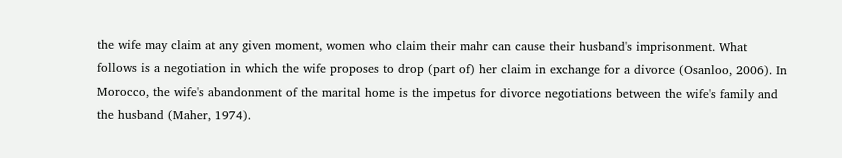the wife may claim at any given moment, women who claim their mahr can cause their husband's imprisonment. What follows is a negotiation in which the wife proposes to drop (part of) her claim in exchange for a divorce (Osanloo, 2006). In Morocco, the wife's abandonment of the marital home is the impetus for divorce negotiations between the wife's family and the husband (Maher, 1974).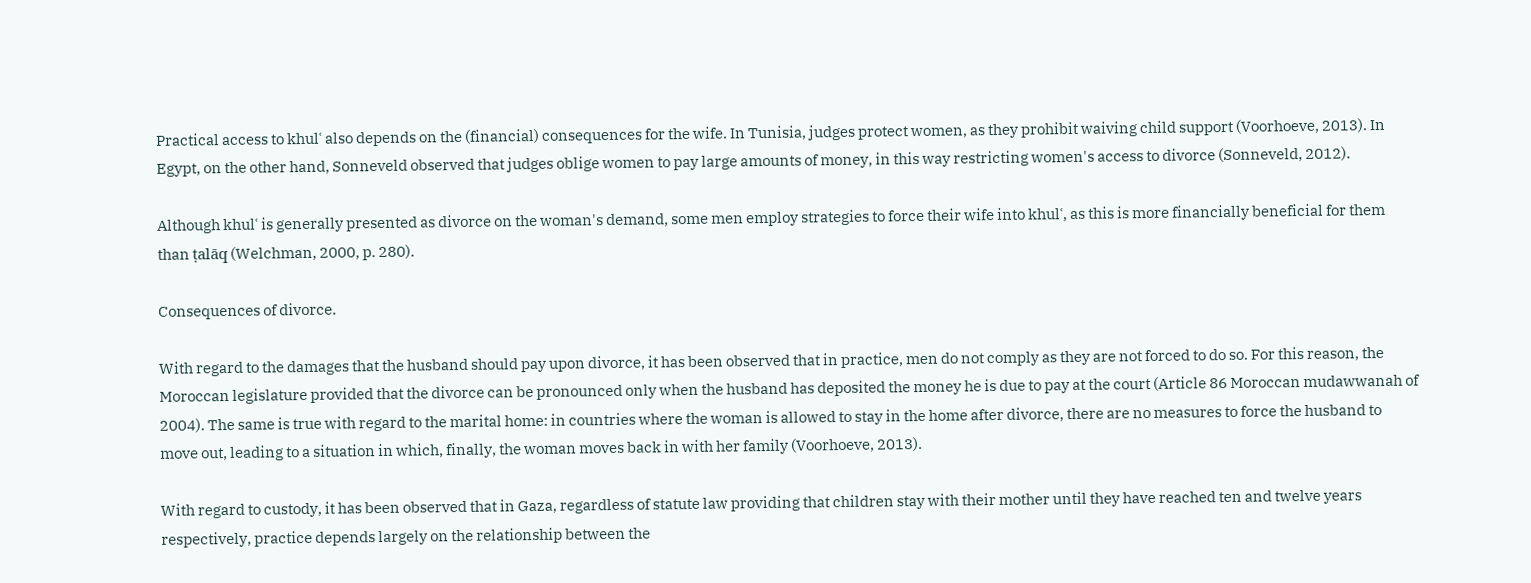Practical access to khulʿ also depends on the (financial) consequences for the wife. In Tunisia, judges protect women, as they prohibit waiving child support (Voorhoeve, 2013). In Egypt, on the other hand, Sonneveld observed that judges oblige women to pay large amounts of money, in this way restricting women's access to divorce (Sonneveld, 2012).

Although khulʿ is generally presented as divorce on the woman's demand, some men employ strategies to force their wife into khulʿ, as this is more financially beneficial for them than ṭalāq (Welchman, 2000, p. 280).

Consequences of divorce.

With regard to the damages that the husband should pay upon divorce, it has been observed that in practice, men do not comply as they are not forced to do so. For this reason, the Moroccan legislature provided that the divorce can be pronounced only when the husband has deposited the money he is due to pay at the court (Article 86 Moroccan mudawwanah of 2004). The same is true with regard to the marital home: in countries where the woman is allowed to stay in the home after divorce, there are no measures to force the husband to move out, leading to a situation in which, finally, the woman moves back in with her family (Voorhoeve, 2013).

With regard to custody, it has been observed that in Gaza, regardless of statute law providing that children stay with their mother until they have reached ten and twelve years respectively, practice depends largely on the relationship between the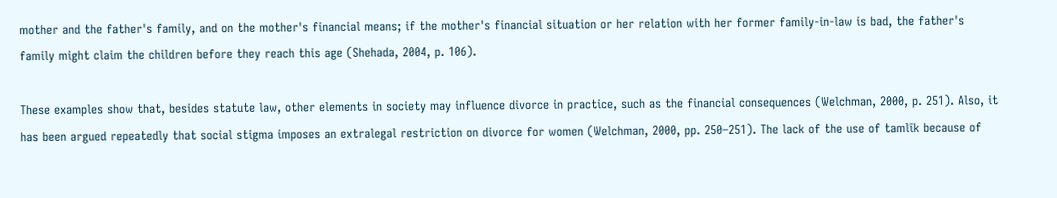mother and the father's family, and on the mother's financial means; if the mother's financial situation or her relation with her former family-in-law is bad, the father's family might claim the children before they reach this age (Shehada, 2004, p. 106).

These examples show that, besides statute law, other elements in society may influence divorce in practice, such as the financial consequences (Welchman, 2000, p. 251). Also, it has been argued repeatedly that social stigma imposes an extralegal restriction on divorce for women (Welchman, 2000, pp. 250–251). The lack of the use of tamlīk because of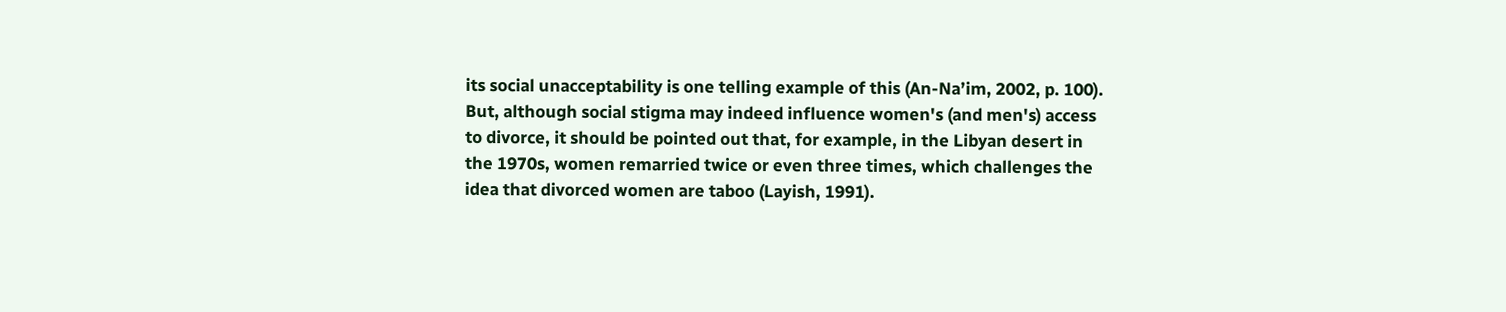its social unacceptability is one telling example of this (An-Na’im, 2002, p. 100). But, although social stigma may indeed influence women's (and men's) access to divorce, it should be pointed out that, for example, in the Libyan desert in the 1970s, women remarried twice or even three times, which challenges the idea that divorced women are taboo (Layish, 1991).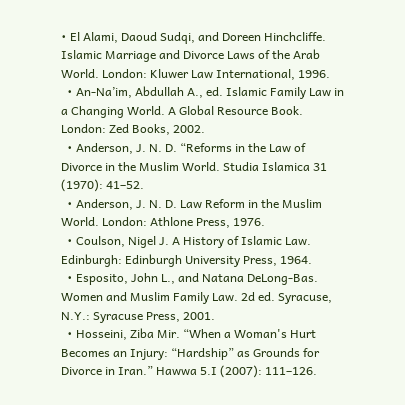• El Alami, Daoud Sudqi, and Doreen Hinchcliffe. Islamic Marriage and Divorce Laws of the Arab World. London: Kluwer Law International, 1996.
  • An-Na’im, Abdullah A., ed. Islamic Family Law in a Changing World. A Global Resource Book. London: Zed Books, 2002.
  • Anderson, J. N. D. “Reforms in the Law of Divorce in the Muslim World. Studia Islamica 31 (1970): 41–52.
  • Anderson, J. N. D. Law Reform in the Muslim World. London: Athlone Press, 1976.
  • Coulson, Nigel J. A History of Islamic Law. Edinburgh: Edinburgh University Press, 1964.
  • Esposito, John L., and Natana DeLong-Bas. Women and Muslim Family Law. 2d ed. Syracuse, N.Y.: Syracuse Press, 2001.
  • Hosseini, Ziba Mir. “When a Woman's Hurt Becomes an Injury: “Hardship” as Grounds for Divorce in Iran.” Hawwa 5.I (2007): 111–126.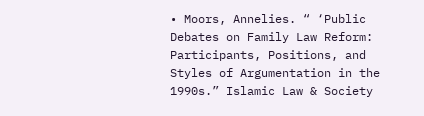• Moors, Annelies. “ ‘Public Debates on Family Law Reform: Participants, Positions, and Styles of Argumentation in the 1990s.” Islamic Law & Society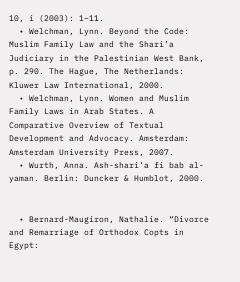10, i (2003): 1–11.
  • Welchman, Lynn. Beyond the Code: Muslim Family Law and the Shari’a Judiciary in the Palestinian West Bank, p. 290. The Hague, The Netherlands: Kluwer Law International, 2000.
  • Welchman, Lynn. Women and Muslim Family Laws in Arab States. A Comparative Overview of Textual Development and Advocacy. Amsterdam: Amsterdam University Press, 2007.
  • Wurth, Anna. Ash-shari’a fi bab al-yaman. Berlin: Duncker & Humblot, 2000.


  • Bernard-Maugiron, Nathalie. “Divorce and Remarriage of Orthodox Copts in Egypt: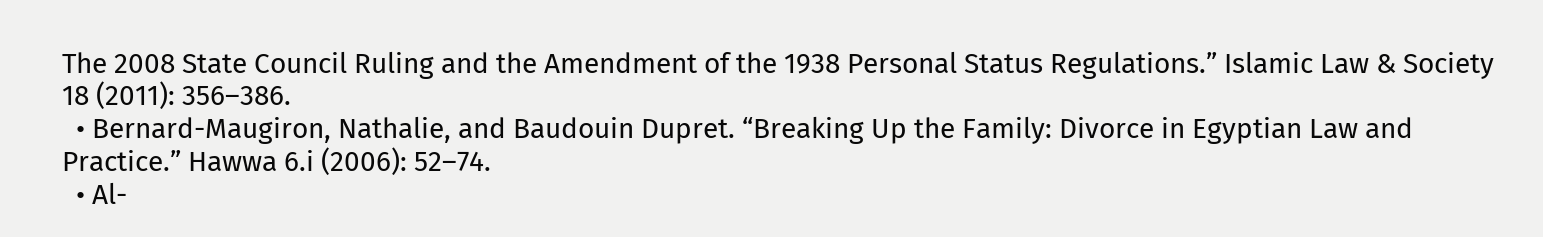The 2008 State Council Ruling and the Amendment of the 1938 Personal Status Regulations.” Islamic Law & Society 18 (2011): 356–386.
  • Bernard-Maugiron, Nathalie, and Baudouin Dupret. “Breaking Up the Family: Divorce in Egyptian Law and Practice.” Hawwa 6.i (2006): 52–74.
  • Al-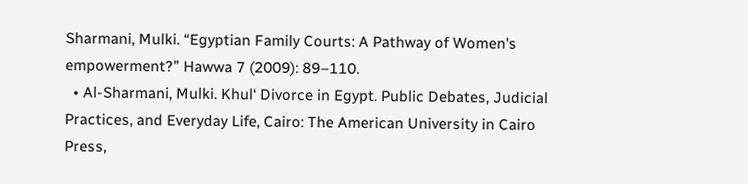Sharmani, Mulki. “Egyptian Family Courts: A Pathway of Women's empowerment?” Hawwa 7 (2009): 89–110.
  • Al-Sharmani, Mulki. Khul‘ Divorce in Egypt. Public Debates, Judicial Practices, and Everyday Life, Cairo: The American University in Cairo Press,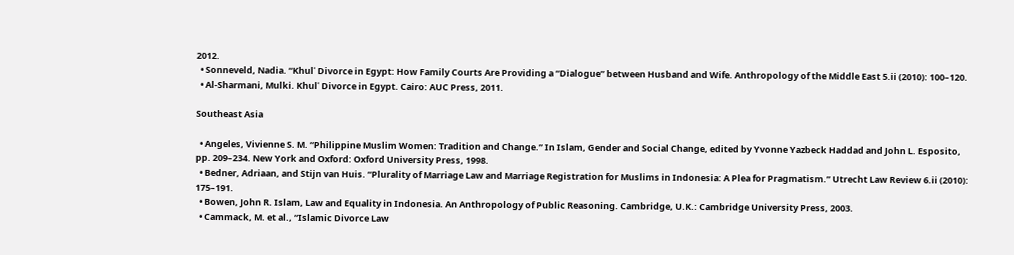2012.
  • Sonneveld, Nadia. “Khulʿ Divorce in Egypt: How Family Courts Are Providing a “Dialogue” between Husband and Wife. Anthropology of the Middle East 5.ii (2010): 100–120.
  • Al-Sharmani, Mulki. Khulʿ Divorce in Egypt. Cairo: AUC Press, 2011.

Southeast Asia

  • Angeles, Vivienne S. M. “Philippine Muslim Women: Tradition and Change.” In Islam, Gender and Social Change, edited by Yvonne Yazbeck Haddad and John L. Esposito, pp. 209–234. New York and Oxford: Oxford University Press, 1998.
  • Bedner, Adriaan, and Stijn van Huis. “Plurality of Marriage Law and Marriage Registration for Muslims in Indonesia: A Plea for Pragmatism.” Utrecht Law Review 6.ii (2010): 175–191.
  • Bowen, John R. Islam, Law and Equality in Indonesia. An Anthropology of Public Reasoning. Cambridge, U.K.: Cambridge University Press, 2003.
  • Cammack, M. et al., “Islamic Divorce Law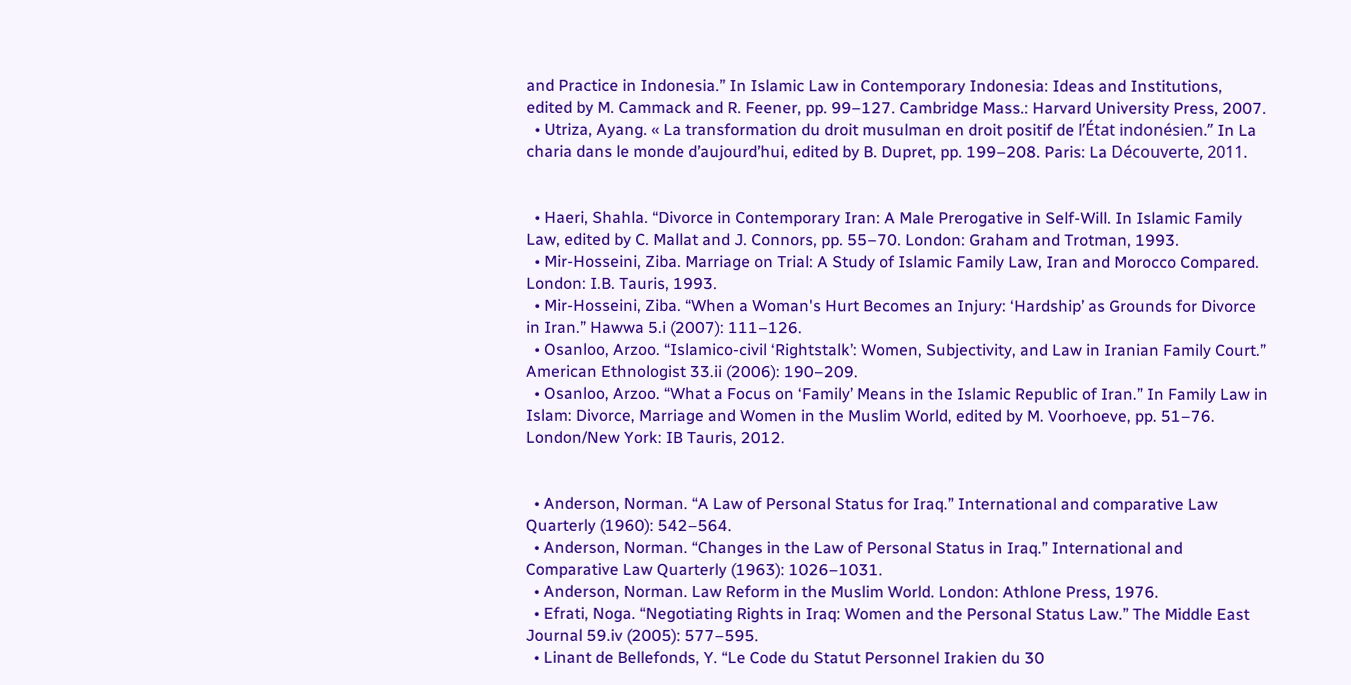and Practice in Indonesia.” In Islamic Law in Contemporary Indonesia: Ideas and Institutions, edited by M. Cammack and R. Feener, pp. 99–127. Cambridge Mass.: Harvard University Press, 2007.
  • Utriza, Ayang. « La transformation du droit musulman en droit positif de l’État indonésien.” In La charia dans le monde d’aujourd’hui, edited by B. Dupret, pp. 199–208. Paris: La Découverte, 2011.


  • Haeri, Shahla. “Divorce in Contemporary Iran: A Male Prerogative in Self-Will. In Islamic Family Law, edited by C. Mallat and J. Connors, pp. 55–70. London: Graham and Trotman, 1993.
  • Mir-Hosseini, Ziba. Marriage on Trial: A Study of Islamic Family Law, Iran and Morocco Compared. London: I.B. Tauris, 1993.
  • Mir-Hosseini, Ziba. “When a Woman's Hurt Becomes an Injury: ‘Hardship’ as Grounds for Divorce in Iran.” Hawwa 5.i (2007): 111–126.
  • Osanloo, Arzoo. “Islamico-civil ‘Rightstalk’: Women, Subjectivity, and Law in Iranian Family Court.” American Ethnologist 33.ii (2006): 190–209.
  • Osanloo, Arzoo. “What a Focus on ‘Family’ Means in the Islamic Republic of Iran.” In Family Law in Islam: Divorce, Marriage and Women in the Muslim World, edited by M. Voorhoeve, pp. 51–76. London/New York: IB Tauris, 2012.


  • Anderson, Norman. “A Law of Personal Status for Iraq.” International and comparative Law Quarterly (1960): 542–564.
  • Anderson, Norman. “Changes in the Law of Personal Status in Iraq.” International and Comparative Law Quarterly (1963): 1026–1031.
  • Anderson, Norman. Law Reform in the Muslim World. London: Athlone Press, 1976.
  • Efrati, Noga. “Negotiating Rights in Iraq: Women and the Personal Status Law.” The Middle East Journal 59.iv (2005): 577–595.
  • Linant de Bellefonds, Y. “Le Code du Statut Personnel Irakien du 30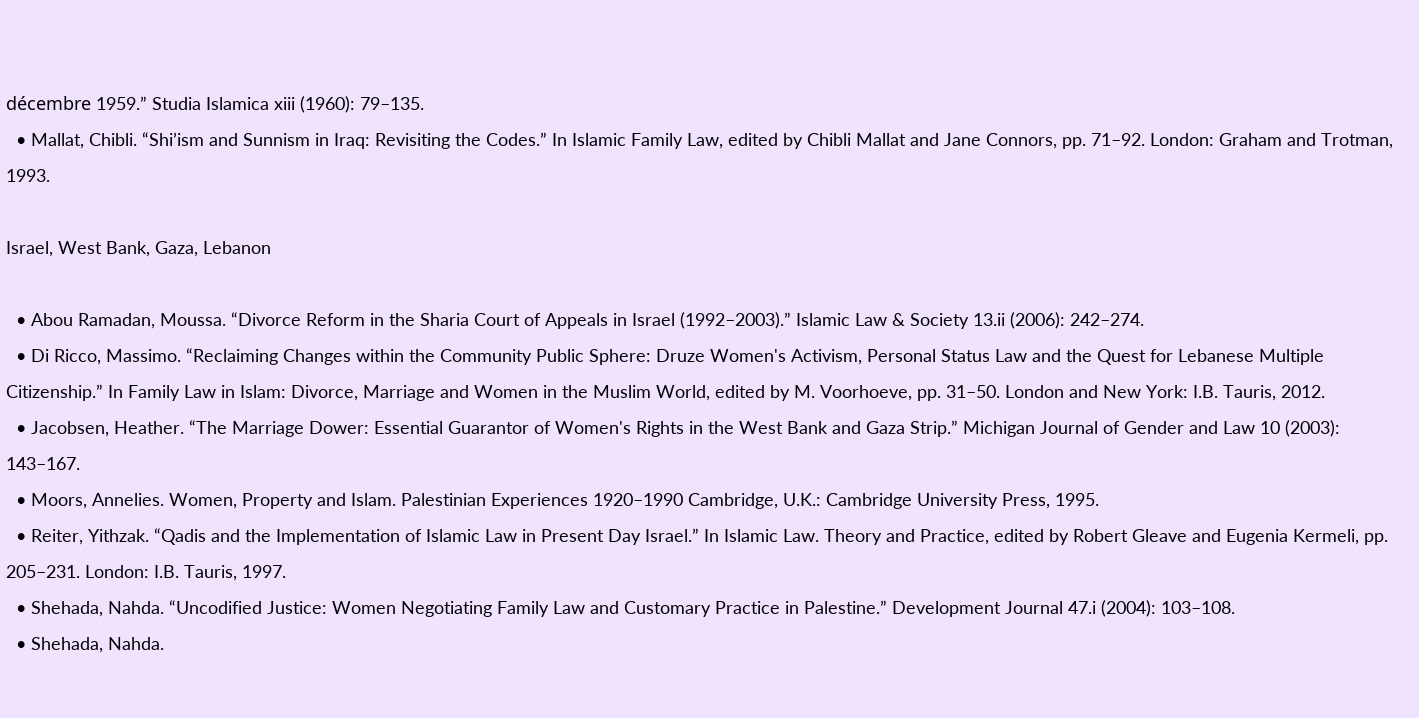décembre 1959.” Studia Islamica xiii (1960): 79–135.
  • Mallat, Chibli. “Shi’ism and Sunnism in Iraq: Revisiting the Codes.” In Islamic Family Law, edited by Chibli Mallat and Jane Connors, pp. 71–92. London: Graham and Trotman, 1993.

Israel, West Bank, Gaza, Lebanon

  • Abou Ramadan, Moussa. “Divorce Reform in the Sharia Court of Appeals in Israel (1992–2003).” Islamic Law & Society 13.ii (2006): 242–274.
  • Di Ricco, Massimo. “Reclaiming Changes within the Community Public Sphere: Druze Women's Activism, Personal Status Law and the Quest for Lebanese Multiple Citizenship.” In Family Law in Islam: Divorce, Marriage and Women in the Muslim World, edited by M. Voorhoeve, pp. 31–50. London and New York: I.B. Tauris, 2012.
  • Jacobsen, Heather. “The Marriage Dower: Essential Guarantor of Women's Rights in the West Bank and Gaza Strip.” Michigan Journal of Gender and Law 10 (2003): 143–167.
  • Moors, Annelies. Women, Property and Islam. Palestinian Experiences 1920–1990 Cambridge, U.K.: Cambridge University Press, 1995.
  • Reiter, Yithzak. “Qadis and the Implementation of Islamic Law in Present Day Israel.” In Islamic Law. Theory and Practice, edited by Robert Gleave and Eugenia Kermeli, pp. 205–231. London: I.B. Tauris, 1997.
  • Shehada, Nahda. “Uncodified Justice: Women Negotiating Family Law and Customary Practice in Palestine.” Development Journal 47.i (2004): 103–108.
  • Shehada, Nahda.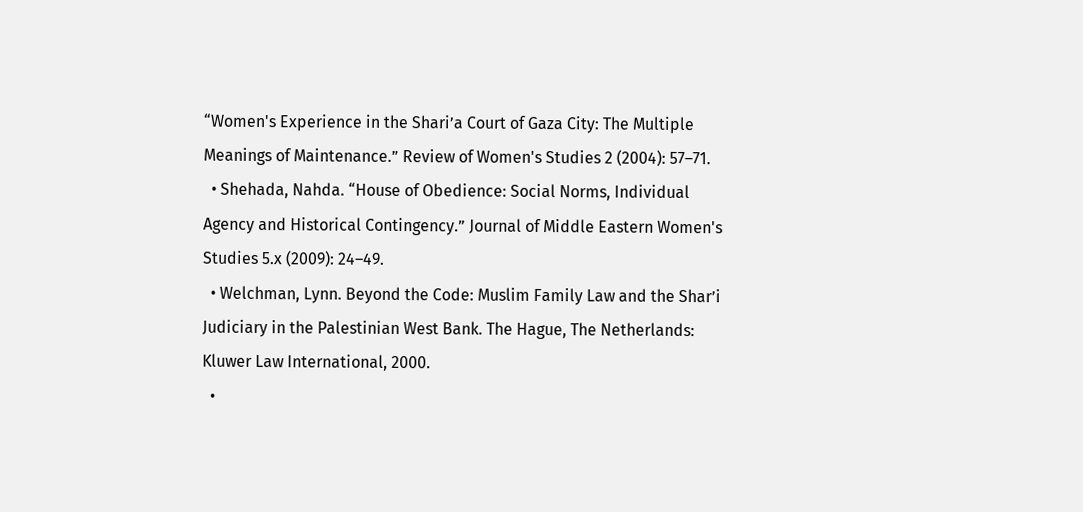“Women's Experience in the Shari’a Court of Gaza City: The Multiple Meanings of Maintenance.” Review of Women's Studies 2 (2004): 57–71.
  • Shehada, Nahda. “House of Obedience: Social Norms, Individual Agency and Historical Contingency.” Journal of Middle Eastern Women's Studies 5.x (2009): 24–49.
  • Welchman, Lynn. Beyond the Code: Muslim Family Law and the Shar’i Judiciary in the Palestinian West Bank. The Hague, The Netherlands: Kluwer Law International, 2000.
  •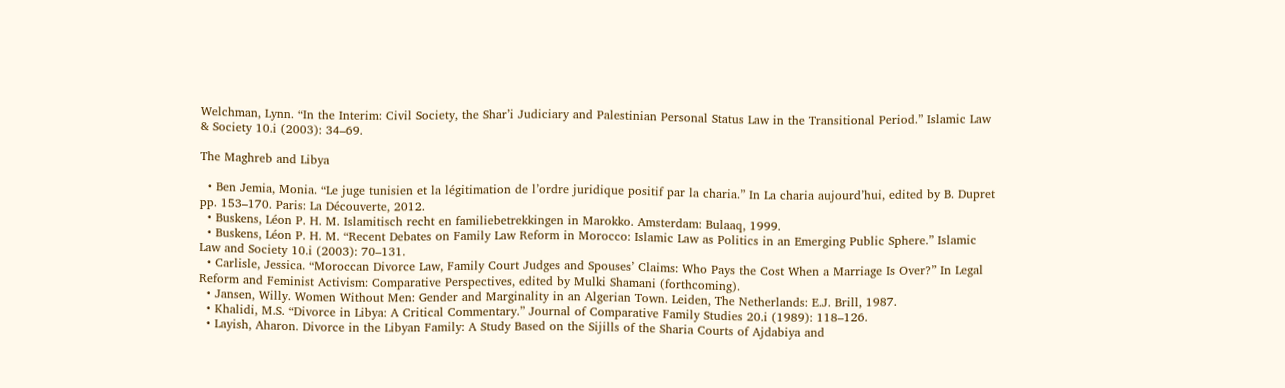Welchman, Lynn. “In the Interim: Civil Society, the Shar’i Judiciary and Palestinian Personal Status Law in the Transitional Period.” Islamic Law & Society 10.i (2003): 34–69.

The Maghreb and Libya

  • Ben Jemia, Monia. “Le juge tunisien et la légitimation de l’ordre juridique positif par la charia.” In La charia aujourd’hui, edited by B. Dupret pp. 153–170. Paris: La Découverte, 2012.
  • Buskens, Léon P. H. M. Islamitisch recht en familiebetrekkingen in Marokko. Amsterdam: Bulaaq, 1999.
  • Buskens, Léon P. H. M. “Recent Debates on Family Law Reform in Morocco: Islamic Law as Politics in an Emerging Public Sphere.” Islamic Law and Society 10.i (2003): 70–131.
  • Carlisle, Jessica. “Moroccan Divorce Law, Family Court Judges and Spouses’ Claims: Who Pays the Cost When a Marriage Is Over?” In Legal Reform and Feminist Activism: Comparative Perspectives, edited by Mulki Shamani (forthcoming).
  • Jansen, Willy. Women Without Men: Gender and Marginality in an Algerian Town. Leiden, The Netherlands: E.J. Brill, 1987.
  • Khalidi, M.S. “Divorce in Libya: A Critical Commentary.” Journal of Comparative Family Studies 20.i (1989): 118–126.
  • Layish, Aharon. Divorce in the Libyan Family: A Study Based on the Sijills of the Sharia Courts of Ajdabiya and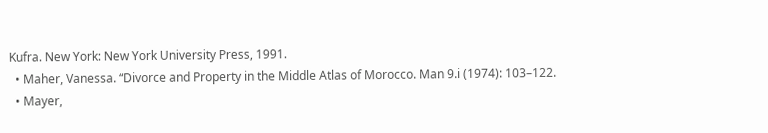Kufra. New York: New York University Press, 1991.
  • Maher, Vanessa. “Divorce and Property in the Middle Atlas of Morocco. Man 9.i (1974): 103–122.
  • Mayer,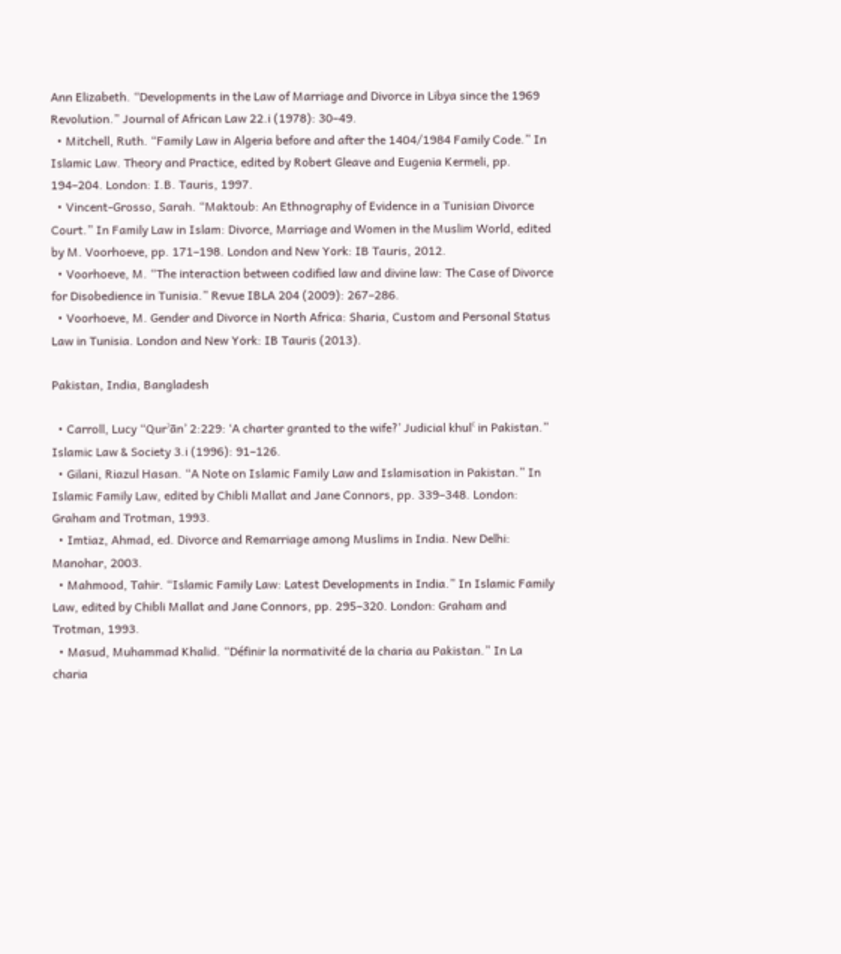Ann Elizabeth. “Developments in the Law of Marriage and Divorce in Libya since the 1969 Revolution.” Journal of African Law 22.i (1978): 30–49.
  • Mitchell, Ruth. “Family Law in Algeria before and after the 1404/1984 Family Code.” In Islamic Law. Theory and Practice, edited by Robert Gleave and Eugenia Kermeli, pp. 194–204. London: I.B. Tauris, 1997.
  • Vincent-Grosso, Sarah. “Maktoub: An Ethnography of Evidence in a Tunisian Divorce Court.” In Family Law in Islam: Divorce, Marriage and Women in the Muslim World, edited by M. Voorhoeve, pp. 171–198. London and New York: IB Tauris, 2012.
  • Voorhoeve, M. “The interaction between codified law and divine law: The Case of Divorce for Disobedience in Tunisia.” Revue IBLA 204 (2009): 267–286.
  • Voorhoeve, M. Gender and Divorce in North Africa: Sharia, Custom and Personal Status Law in Tunisia. London and New York: IB Tauris (2013).

Pakistan, India, Bangladesh

  • Carroll, Lucy “Qurʾān’ 2:229: ‘A charter granted to the wife?’ Judicial khulʿ in Pakistan.” Islamic Law & Society 3.i (1996): 91–126.
  • Gilani, Riazul Hasan. “A Note on Islamic Family Law and Islamisation in Pakistan.” In Islamic Family Law, edited by Chibli Mallat and Jane Connors, pp. 339–348. London: Graham and Trotman, 1993.
  • Imtiaz, Ahmad, ed. Divorce and Remarriage among Muslims in India. New Delhi: Manohar, 2003.
  • Mahmood, Tahir. “Islamic Family Law: Latest Developments in India.” In Islamic Family Law, edited by Chibli Mallat and Jane Connors, pp. 295–320. London: Graham and Trotman, 1993.
  • Masud, Muhammad Khalid. “Définir la normativité de la charia au Pakistan.” In La charia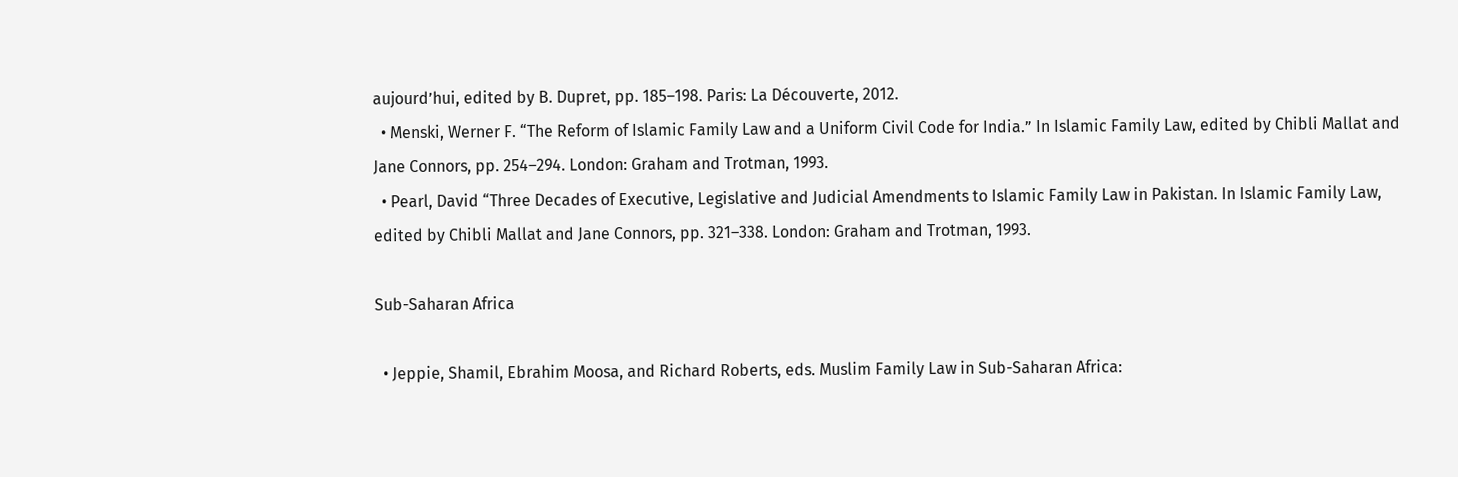aujourd’hui, edited by B. Dupret, pp. 185–198. Paris: La Découverte, 2012.
  • Menski, Werner F. “The Reform of Islamic Family Law and a Uniform Civil Code for India.” In Islamic Family Law, edited by Chibli Mallat and Jane Connors, pp. 254–294. London: Graham and Trotman, 1993.
  • Pearl, David “Three Decades of Executive, Legislative and Judicial Amendments to Islamic Family Law in Pakistan. In Islamic Family Law, edited by Chibli Mallat and Jane Connors, pp. 321–338. London: Graham and Trotman, 1993.

Sub-Saharan Africa

  • Jeppie, Shamil, Ebrahim Moosa, and Richard Roberts, eds. Muslim Family Law in Sub-Saharan Africa: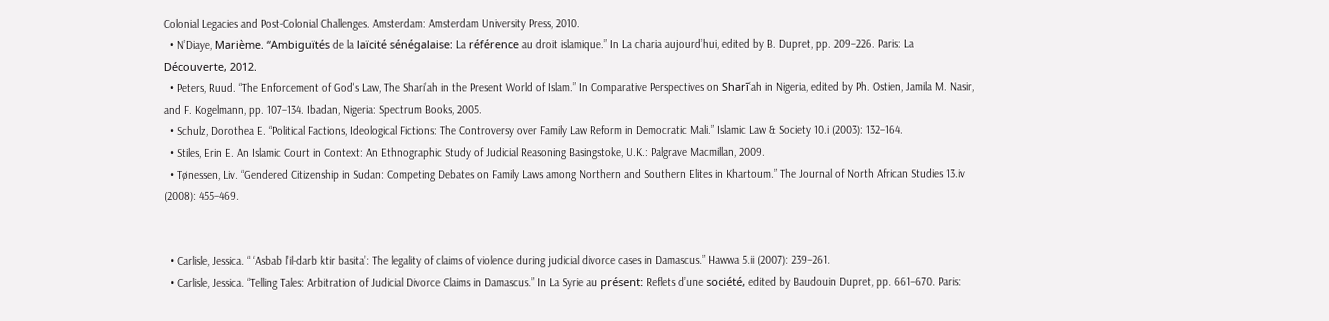Colonial Legacies and Post-Colonial Challenges. Amsterdam: Amsterdam University Press, 2010.
  • N’Diaye, Marième. “Ambiguïtés de la laïcité sénégalaise: La référence au droit islamique.” In La charia aujourd’hui, edited by B. Dupret, pp. 209–226. Paris: La Découverte, 2012.
  • Peters, Ruud. “The Enforcement of God's Law, The Shari’ah in the Present World of Islam.” In Comparative Perspectives on Sharīʿah in Nigeria, edited by Ph. Ostien, Jamila M. Nasir, and F. Kogelmann, pp. 107–134. Ibadan, Nigeria: Spectrum Books, 2005.
  • Schulz, Dorothea E. “Political Factions, Ideological Fictions: The Controversy over Family Law Reform in Democratic Mali.” Islamic Law & Society 10.i (2003): 132–164.
  • Stiles, Erin E. An Islamic Court in Context: An Ethnographic Study of Judicial Reasoning Basingstoke, U.K.: Palgrave Macmillan, 2009.
  • Tønessen, Liv. “Gendered Citizenship in Sudan: Competing Debates on Family Laws among Northern and Southern Elites in Khartoum.” The Journal of North African Studies 13.iv (2008): 455–469.


  • Carlisle, Jessica. “ ‘Asbab l’il-darb ktir basita’: The legality of claims of violence during judicial divorce cases in Damascus.” Hawwa 5.ii (2007): 239–261.
  • Carlisle, Jessica. “Telling Tales: Arbitration of Judicial Divorce Claims in Damascus.” In La Syrie au présent: Reflets d’une société, edited by Baudouin Dupret, pp. 661–670. Paris: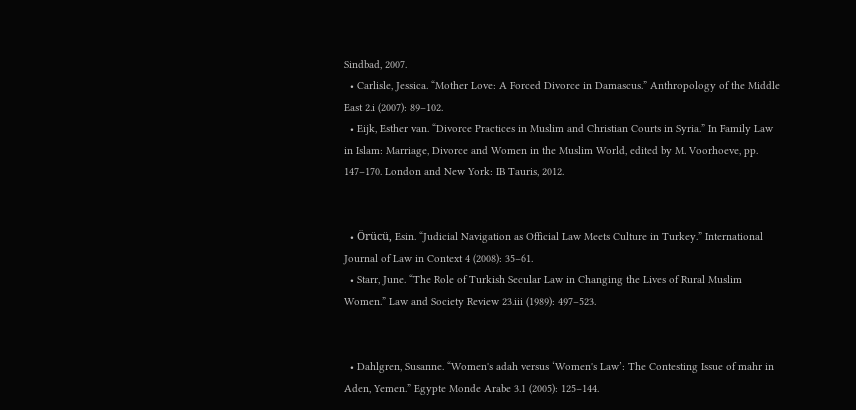Sindbad, 2007.
  • Carlisle, Jessica. “Mother Love: A Forced Divorce in Damascus.” Anthropology of the Middle East 2.i (2007): 89–102.
  • Eijk, Esther van. “Divorce Practices in Muslim and Christian Courts in Syria.” In Family Law in Islam: Marriage, Divorce and Women in the Muslim World, edited by M. Voorhoeve, pp. 147–170. London and New York: IB Tauris, 2012.


  • Örücü, Esin. “Judicial Navigation as Official Law Meets Culture in Turkey.” International Journal of Law in Context 4 (2008): 35–61.
  • Starr, June. “The Role of Turkish Secular Law in Changing the Lives of Rural Muslim Women.” Law and Society Review 23.iii (1989): 497–523.


  • Dahlgren, Susanne. “Women's adah versus ‘Women's Law’: The Contesting Issue of mahr in Aden, Yemen.” Egypte Monde Arabe 3.1 (2005): 125–144.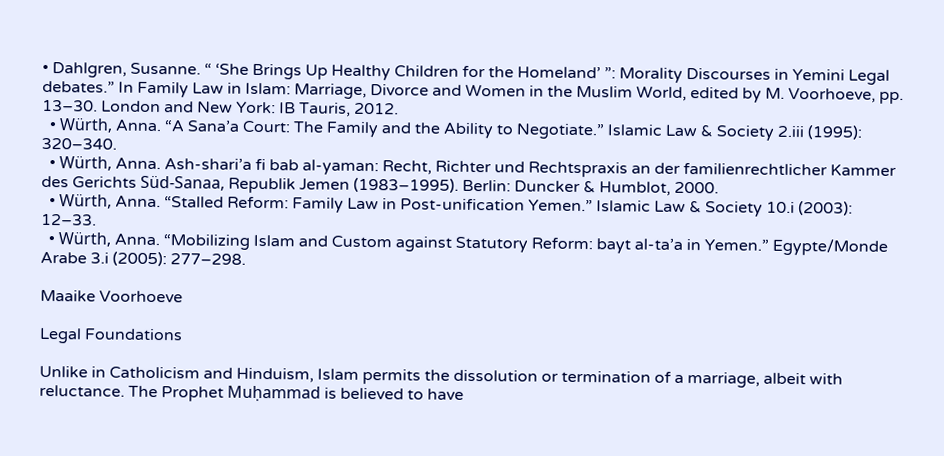• Dahlgren, Susanne. “ ‘She Brings Up Healthy Children for the Homeland’ ”: Morality Discourses in Yemini Legal debates.” In Family Law in Islam: Marriage, Divorce and Women in the Muslim World, edited by M. Voorhoeve, pp. 13–30. London and New York: IB Tauris, 2012.
  • Würth, Anna. “A Sana’a Court: The Family and the Ability to Negotiate.” Islamic Law & Society 2.iii (1995): 320–340.
  • Würth, Anna. Ash-shari’a fi bab al-yaman: Recht, Richter und Rechtspraxis an der familienrechtlicher Kammer des Gerichts Süd-Sanaa, Republik Jemen (1983–1995). Berlin: Duncker & Humblot, 2000.
  • Würth, Anna. “Stalled Reform: Family Law in Post-unification Yemen.” Islamic Law & Society 10.i (2003): 12–33.
  • Würth, Anna. “Mobilizing Islam and Custom against Statutory Reform: bayt al-ta’a in Yemen.” Egypte/Monde Arabe 3.i (2005): 277–298.

Maaike Voorhoeve

Legal Foundations

Unlike in Catholicism and Hinduism, Islam permits the dissolution or termination of a marriage, albeit with reluctance. The Prophet Muḥammad is believed to have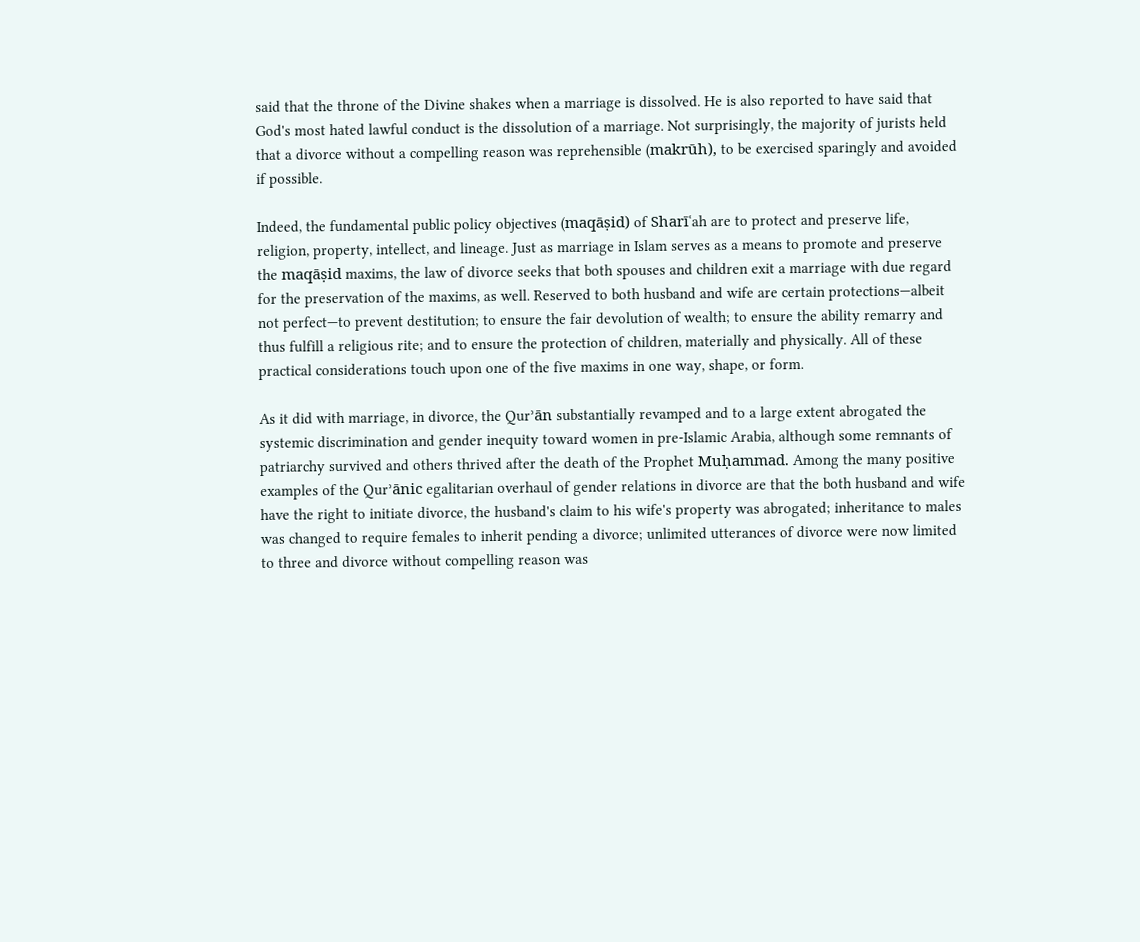said that the throne of the Divine shakes when a marriage is dissolved. He is also reported to have said that God's most hated lawful conduct is the dissolution of a marriage. Not surprisingly, the majority of jurists held that a divorce without a compelling reason was reprehensible (makrūh), to be exercised sparingly and avoided if possible.

Indeed, the fundamental public policy objectives (maqāṣid) of Sharīʿah are to protect and preserve life, religion, property, intellect, and lineage. Just as marriage in Islam serves as a means to promote and preserve the maqāṣid maxims, the law of divorce seeks that both spouses and children exit a marriage with due regard for the preservation of the maxims, as well. Reserved to both husband and wife are certain protections—albeit not perfect—to prevent destitution; to ensure the fair devolution of wealth; to ensure the ability remarry and thus fulfill a religious rite; and to ensure the protection of children, materially and physically. All of these practical considerations touch upon one of the five maxims in one way, shape, or form.

As it did with marriage, in divorce, the Qurʾān substantially revamped and to a large extent abrogated the systemic discrimination and gender inequity toward women in pre-Islamic Arabia, although some remnants of patriarchy survived and others thrived after the death of the Prophet Muḥammad. Among the many positive examples of the Qurʾānic egalitarian overhaul of gender relations in divorce are that the both husband and wife have the right to initiate divorce, the husband's claim to his wife's property was abrogated; inheritance to males was changed to require females to inherit pending a divorce; unlimited utterances of divorce were now limited to three and divorce without compelling reason was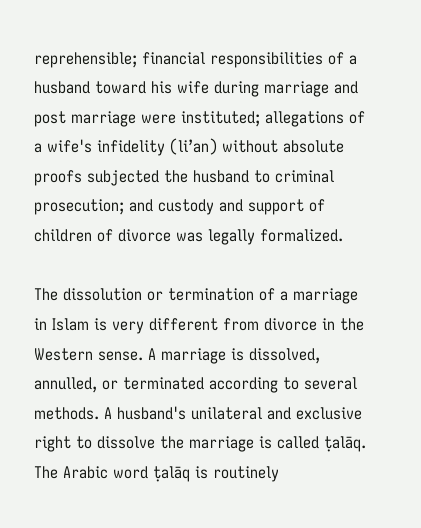reprehensible; financial responsibilities of a husband toward his wife during marriage and post marriage were instituted; allegations of a wife's infidelity (li’an) without absolute proofs subjected the husband to criminal prosecution; and custody and support of children of divorce was legally formalized.

The dissolution or termination of a marriage in Islam is very different from divorce in the Western sense. A marriage is dissolved, annulled, or terminated according to several methods. A husband's unilateral and exclusive right to dissolve the marriage is called ṭalāq. The Arabic word ṭalāq is routinely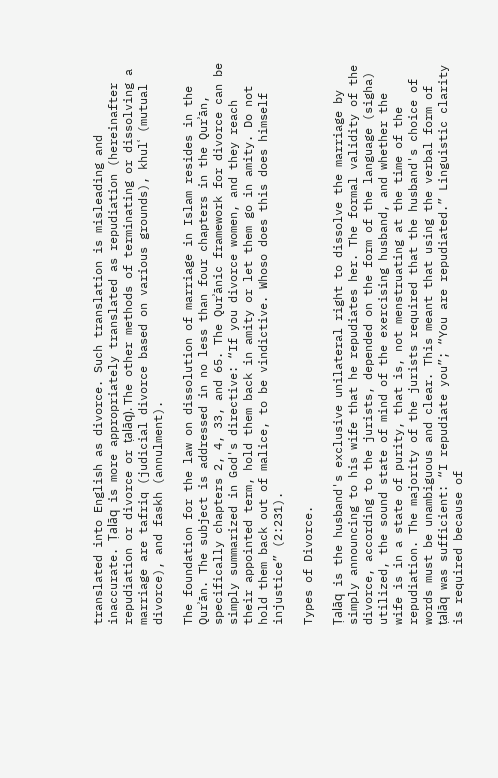translated into English as divorce. Such translation is misleading and inaccurate. Ṭalāq is more appropriately translated as repudiation (hereinafter repudiation or divorce or ṭalāq). The other methods of terminating or dissolving a marriage are tafriq (judicial divorce based on various grounds), khulʿ (mutual divorce), and faskh (annulment).

The foundation for the law on dissolution of marriage in Islam resides in the Qurʾān. The subject is addressed in no less than four chapters in the Qurʾān, specifically chapters 2, 4, 33, and 65. The Qurʾānic framework for divorce can be simply summarized in God's directive: “If you divorce women, and they reach their appointed term, hold them back in amity or let them go in amity. Do not hold them back out of malice, to be vindictive. Whoso does this does himself injustice” (2:231).

Types of Divorce.

Ṭalāq is the husband's exclusive unilateral right to dissolve the marriage by simply announcing to his wife that he repudiates her. The formal validity of the divorce, according to the jurists, depended on the form of the language (sigha) utilized, the sound state of mind of the exercising husband, and whether the wife is in a state of purity, that is, not menstruating at the time of the repudiation. The majority of the jurists required that the husband's choice of words must be unambiguous and clear. This meant that using the verbal form of ṭalāq was sufficient: “I repudiate you”; “You are repudiated.” Linguistic clarity is required because of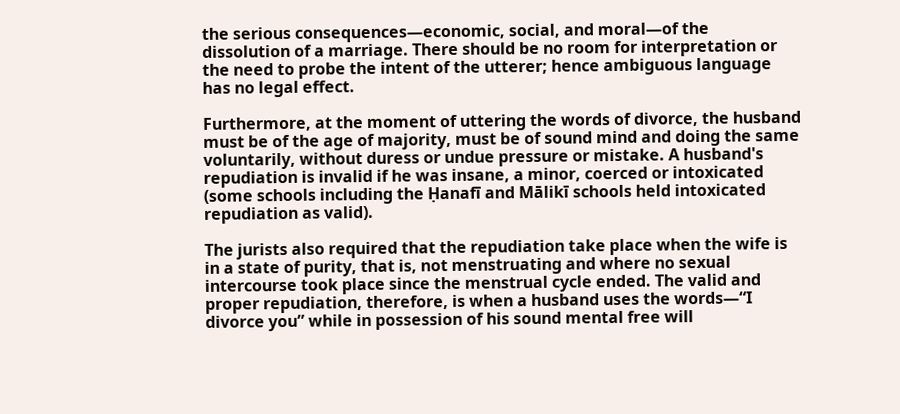the serious consequences—economic, social, and moral—of the dissolution of a marriage. There should be no room for interpretation or the need to probe the intent of the utterer; hence ambiguous language has no legal effect.

Furthermore, at the moment of uttering the words of divorce, the husband must be of the age of majority, must be of sound mind and doing the same voluntarily, without duress or undue pressure or mistake. A husband's repudiation is invalid if he was insane, a minor, coerced or intoxicated (some schools including the Ḥanafī and Mālikī schools held intoxicated repudiation as valid).

The jurists also required that the repudiation take place when the wife is in a state of purity, that is, not menstruating and where no sexual intercourse took place since the menstrual cycle ended. The valid and proper repudiation, therefore, is when a husband uses the words—“I divorce you” while in possession of his sound mental free will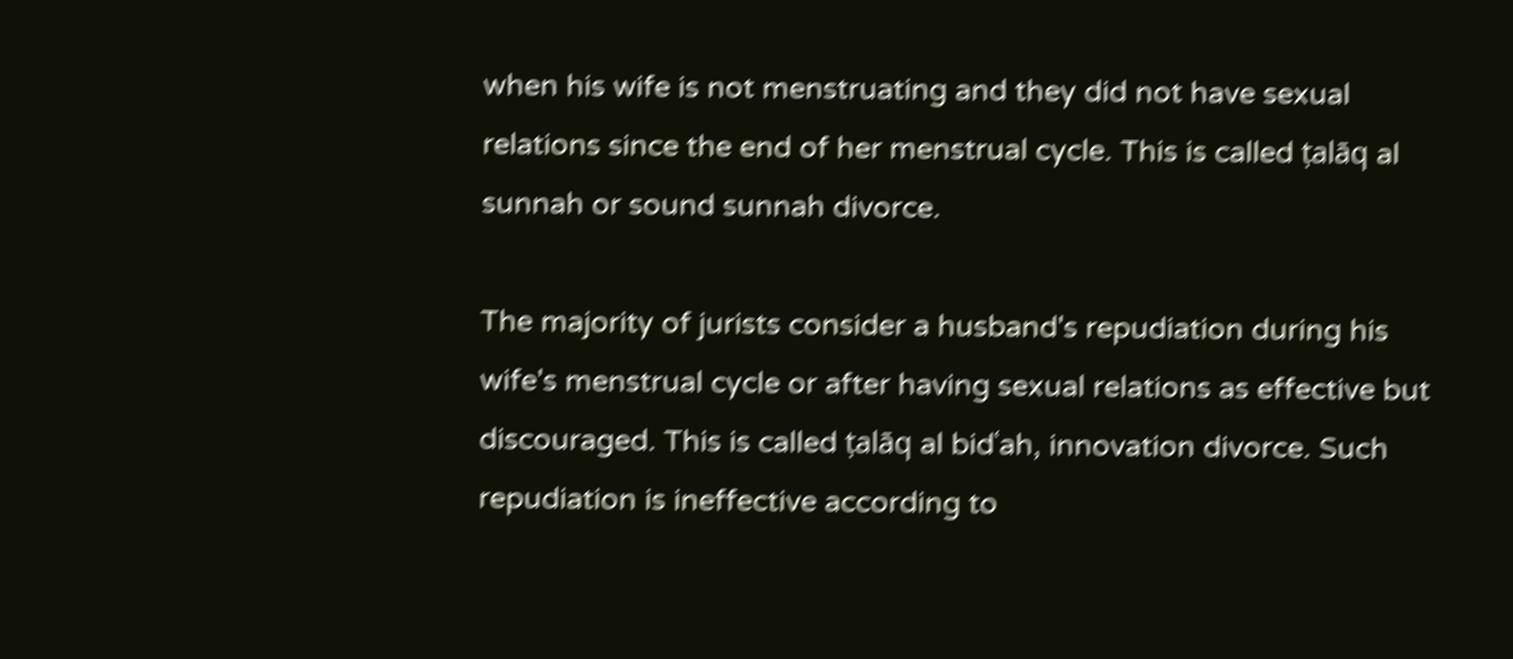when his wife is not menstruating and they did not have sexual relations since the end of her menstrual cycle. This is called ṭalāq al sunnah or sound sunnah divorce.

The majority of jurists consider a husband's repudiation during his wife's menstrual cycle or after having sexual relations as effective but discouraged. This is called ṭalāq al bidʿah, innovation divorce. Such repudiation is ineffective according to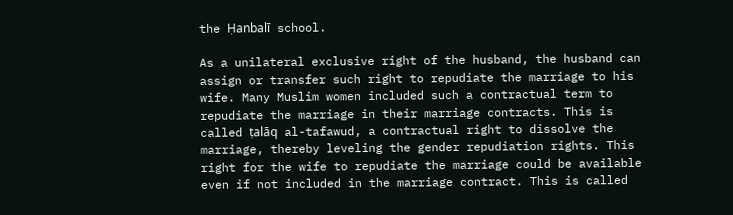the Ḥanbalī school.

As a unilateral exclusive right of the husband, the husband can assign or transfer such right to repudiate the marriage to his wife. Many Muslim women included such a contractual term to repudiate the marriage in their marriage contracts. This is called ṭalāq al-tafawud, a contractual right to dissolve the marriage, thereby leveling the gender repudiation rights. This right for the wife to repudiate the marriage could be available even if not included in the marriage contract. This is called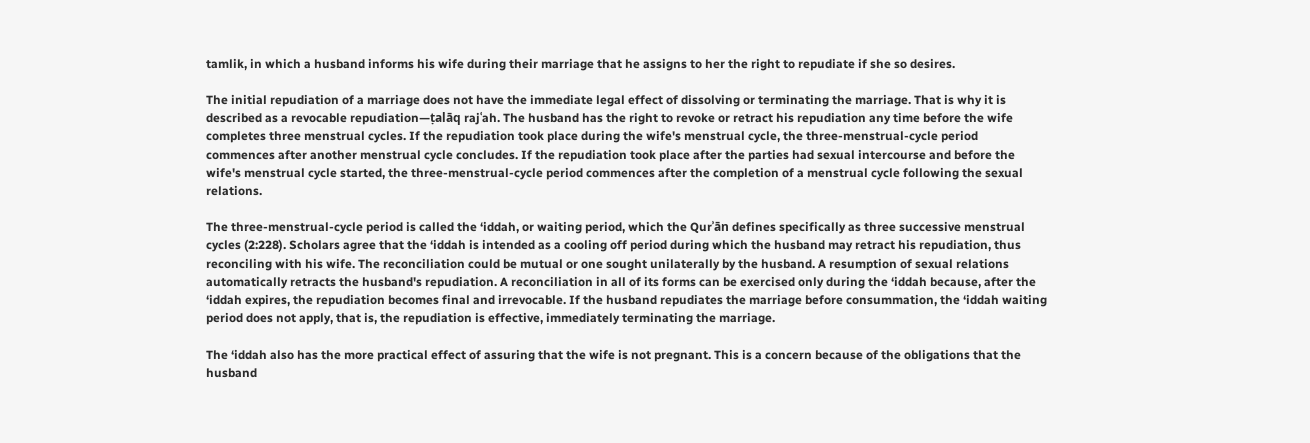tamlik, in which a husband informs his wife during their marriage that he assigns to her the right to repudiate if she so desires.

The initial repudiation of a marriage does not have the immediate legal effect of dissolving or terminating the marriage. That is why it is described as a revocable repudiation—ṭalāq rajʿah. The husband has the right to revoke or retract his repudiation any time before the wife completes three menstrual cycles. If the repudiation took place during the wife's menstrual cycle, the three-menstrual-cycle period commences after another menstrual cycle concludes. If the repudiation took place after the parties had sexual intercourse and before the wife's menstrual cycle started, the three-menstrual-cycle period commences after the completion of a menstrual cycle following the sexual relations.

The three-menstrual-cycle period is called the ‘iddah, or waiting period, which the Qurʾān defines specifically as three successive menstrual cycles (2:228). Scholars agree that the ‘iddah is intended as a cooling off period during which the husband may retract his repudiation, thus reconciling with his wife. The reconciliation could be mutual or one sought unilaterally by the husband. A resumption of sexual relations automatically retracts the husband's repudiation. A reconciliation in all of its forms can be exercised only during the ‘iddah because, after the ‘iddah expires, the repudiation becomes final and irrevocable. If the husband repudiates the marriage before consummation, the ‘iddah waiting period does not apply, that is, the repudiation is effective, immediately terminating the marriage.

The ‘iddah also has the more practical effect of assuring that the wife is not pregnant. This is a concern because of the obligations that the husband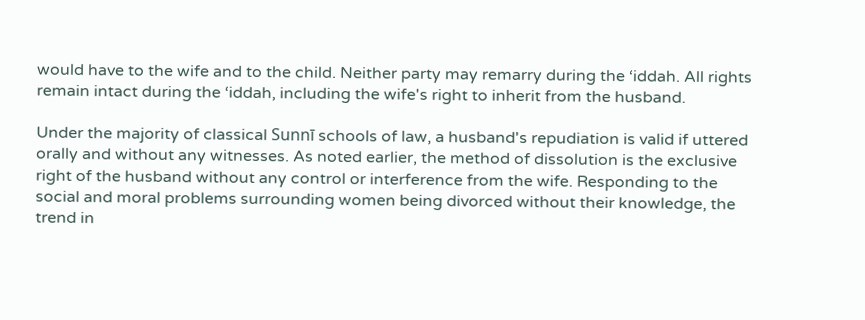would have to the wife and to the child. Neither party may remarry during the ‘iddah. All rights remain intact during the ‘iddah, including the wife's right to inherit from the husband.

Under the majority of classical Sunnī schools of law, a husband's repudiation is valid if uttered orally and without any witnesses. As noted earlier, the method of dissolution is the exclusive right of the husband without any control or interference from the wife. Responding to the social and moral problems surrounding women being divorced without their knowledge, the trend in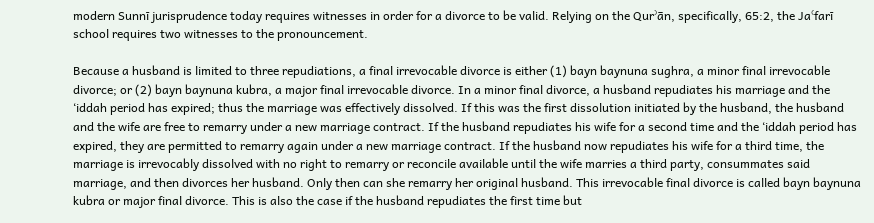modern Sunnī jurisprudence today requires witnesses in order for a divorce to be valid. Relying on the Qurʾān, specifically, 65:2, the Jaʿfarī school requires two witnesses to the pronouncement.

Because a husband is limited to three repudiations, a final irrevocable divorce is either (1) bayn baynuna sughra, a minor final irrevocable divorce; or (2) bayn baynuna kubra, a major final irrevocable divorce. In a minor final divorce, a husband repudiates his marriage and the ‘iddah period has expired; thus the marriage was effectively dissolved. If this was the first dissolution initiated by the husband, the husband and the wife are free to remarry under a new marriage contract. If the husband repudiates his wife for a second time and the ‘iddah period has expired, they are permitted to remarry again under a new marriage contract. If the husband now repudiates his wife for a third time, the marriage is irrevocably dissolved with no right to remarry or reconcile available until the wife marries a third party, consummates said marriage, and then divorces her husband. Only then can she remarry her original husband. This irrevocable final divorce is called bayn baynuna kubra or major final divorce. This is also the case if the husband repudiates the first time but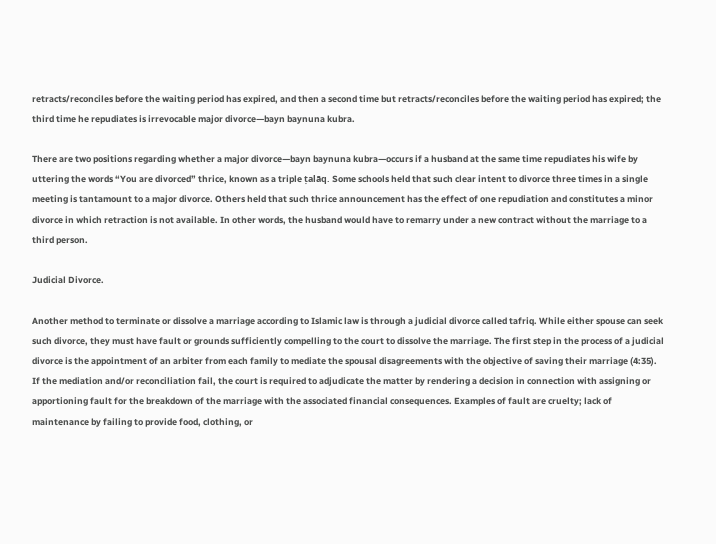retracts/reconciles before the waiting period has expired, and then a second time but retracts/reconciles before the waiting period has expired; the third time he repudiates is irrevocable major divorce—bayn baynuna kubra.

There are two positions regarding whether a major divorce—bayn baynuna kubra—occurs if a husband at the same time repudiates his wife by uttering the words “You are divorced” thrice, known as a triple ṭalāq. Some schools held that such clear intent to divorce three times in a single meeting is tantamount to a major divorce. Others held that such thrice announcement has the effect of one repudiation and constitutes a minor divorce in which retraction is not available. In other words, the husband would have to remarry under a new contract without the marriage to a third person.

Judicial Divorce.

Another method to terminate or dissolve a marriage according to Islamic law is through a judicial divorce called tafriq. While either spouse can seek such divorce, they must have fault or grounds sufficiently compelling to the court to dissolve the marriage. The first step in the process of a judicial divorce is the appointment of an arbiter from each family to mediate the spousal disagreements with the objective of saving their marriage (4:35). If the mediation and/or reconciliation fail, the court is required to adjudicate the matter by rendering a decision in connection with assigning or apportioning fault for the breakdown of the marriage with the associated financial consequences. Examples of fault are cruelty; lack of maintenance by failing to provide food, clothing, or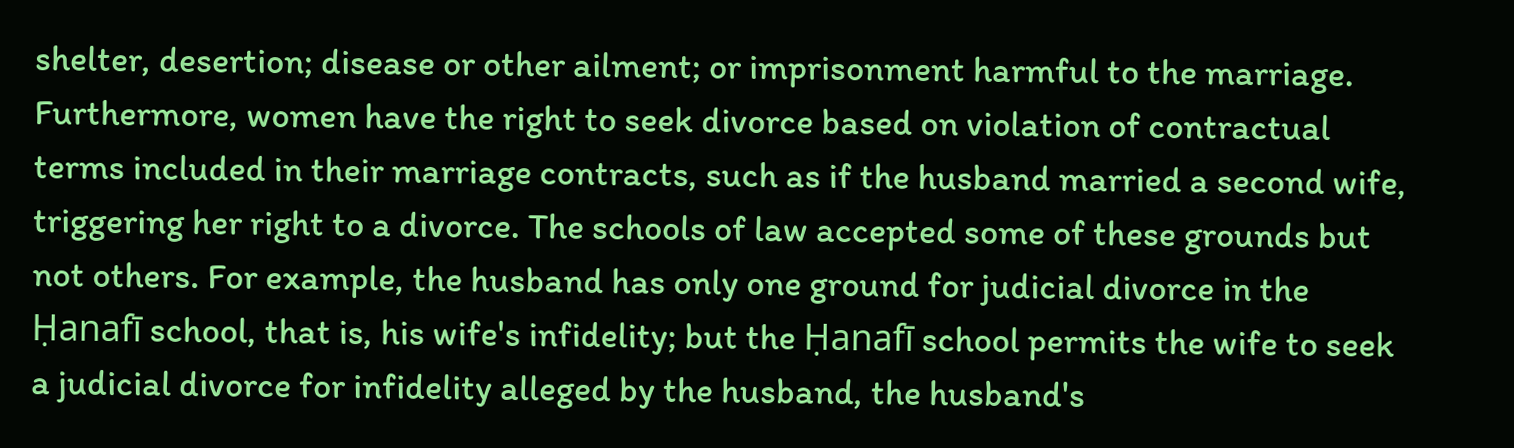shelter, desertion; disease or other ailment; or imprisonment harmful to the marriage. Furthermore, women have the right to seek divorce based on violation of contractual terms included in their marriage contracts, such as if the husband married a second wife, triggering her right to a divorce. The schools of law accepted some of these grounds but not others. For example, the husband has only one ground for judicial divorce in the Ḥanafī school, that is, his wife's infidelity; but the Ḥanafī school permits the wife to seek a judicial divorce for infidelity alleged by the husband, the husband's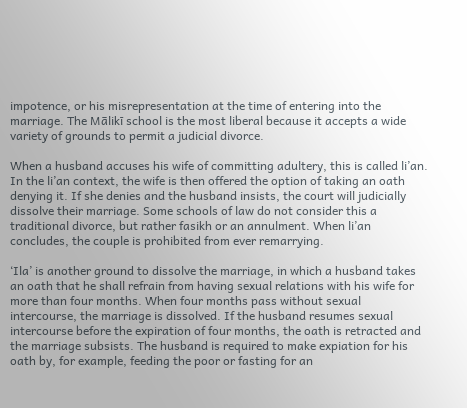impotence, or his misrepresentation at the time of entering into the marriage. The Mālikī school is the most liberal because it accepts a wide variety of grounds to permit a judicial divorce.

When a husband accuses his wife of committing adultery, this is called li’an. In the li’an context, the wife is then offered the option of taking an oath denying it. If she denies and the husband insists, the court will judicially dissolve their marriage. Some schools of law do not consider this a traditional divorce, but rather fasikh or an annulment. When li’an concludes, the couple is prohibited from ever remarrying.

‘Ila’ is another ground to dissolve the marriage, in which a husband takes an oath that he shall refrain from having sexual relations with his wife for more than four months. When four months pass without sexual intercourse, the marriage is dissolved. If the husband resumes sexual intercourse before the expiration of four months, the oath is retracted and the marriage subsists. The husband is required to make expiation for his oath by, for example, feeding the poor or fasting for an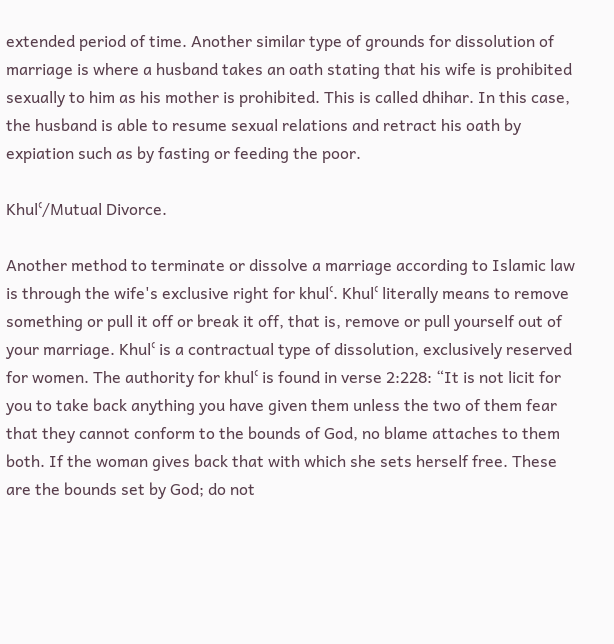extended period of time. Another similar type of grounds for dissolution of marriage is where a husband takes an oath stating that his wife is prohibited sexually to him as his mother is prohibited. This is called dhihar. In this case, the husband is able to resume sexual relations and retract his oath by expiation such as by fasting or feeding the poor.

Khulʿ/Mutual Divorce.

Another method to terminate or dissolve a marriage according to Islamic law is through the wife's exclusive right for khulʿ. Khulʿ literally means to remove something or pull it off or break it off, that is, remove or pull yourself out of your marriage. Khulʿ is a contractual type of dissolution, exclusively reserved for women. The authority for khulʿ is found in verse 2:228: “It is not licit for you to take back anything you have given them unless the two of them fear that they cannot conform to the bounds of God, no blame attaches to them both. If the woman gives back that with which she sets herself free. These are the bounds set by God; do not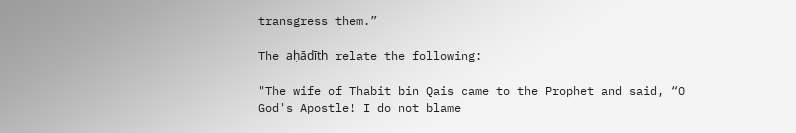transgress them.”

The aḥādīth relate the following:

"The wife of Thabit bin Qais came to the Prophet and said, “O God's Apostle! I do not blame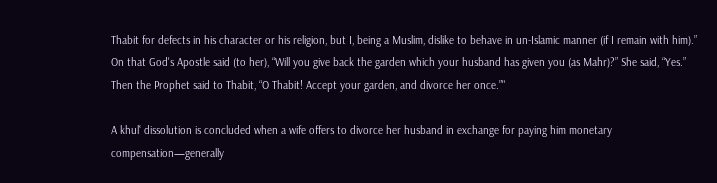Thabit for defects in his character or his religion, but I, being a Muslim, dislike to behave in un-Islamic manner (if I remain with him).” On that God's Apostle said (to her), “Will you give back the garden which your husband has given you (as Mahr)?” She said, “Yes.” Then the Prophet said to Thabit, “O Thabit! Accept your garden, and divorce her once.”"

A khulʿ dissolution is concluded when a wife offers to divorce her husband in exchange for paying him monetary compensation—generally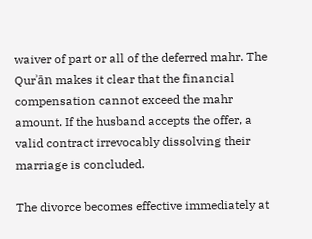waiver of part or all of the deferred mahr. The Qurʾān makes it clear that the financial compensation cannot exceed the mahr amount. If the husband accepts the offer, a valid contract irrevocably dissolving their marriage is concluded.

The divorce becomes effective immediately at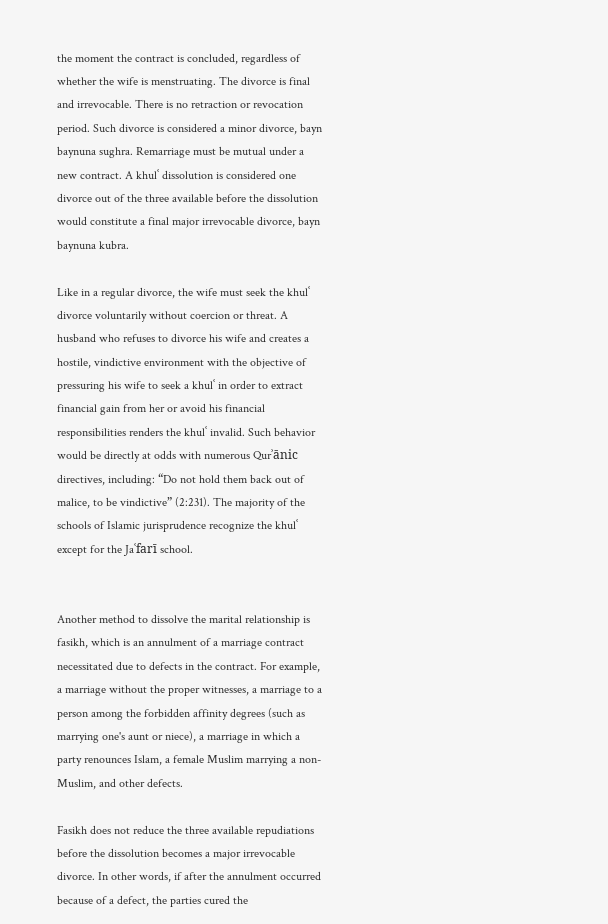the moment the contract is concluded, regardless of whether the wife is menstruating. The divorce is final and irrevocable. There is no retraction or revocation period. Such divorce is considered a minor divorce, bayn baynuna sughra. Remarriage must be mutual under a new contract. A khulʿ dissolution is considered one divorce out of the three available before the dissolution would constitute a final major irrevocable divorce, bayn baynuna kubra.

Like in a regular divorce, the wife must seek the khulʿ divorce voluntarily without coercion or threat. A husband who refuses to divorce his wife and creates a hostile, vindictive environment with the objective of pressuring his wife to seek a khulʿ in order to extract financial gain from her or avoid his financial responsibilities renders the khulʿ invalid. Such behavior would be directly at odds with numerous Qurʾānic directives, including: “Do not hold them back out of malice, to be vindictive” (2:231). The majority of the schools of Islamic jurisprudence recognize the khulʿ except for the Jaʿfarī school.


Another method to dissolve the marital relationship is fasikh, which is an annulment of a marriage contract necessitated due to defects in the contract. For example, a marriage without the proper witnesses, a marriage to a person among the forbidden affinity degrees (such as marrying one's aunt or niece), a marriage in which a party renounces Islam, a female Muslim marrying a non-Muslim, and other defects.

Fasikh does not reduce the three available repudiations before the dissolution becomes a major irrevocable divorce. In other words, if after the annulment occurred because of a defect, the parties cured the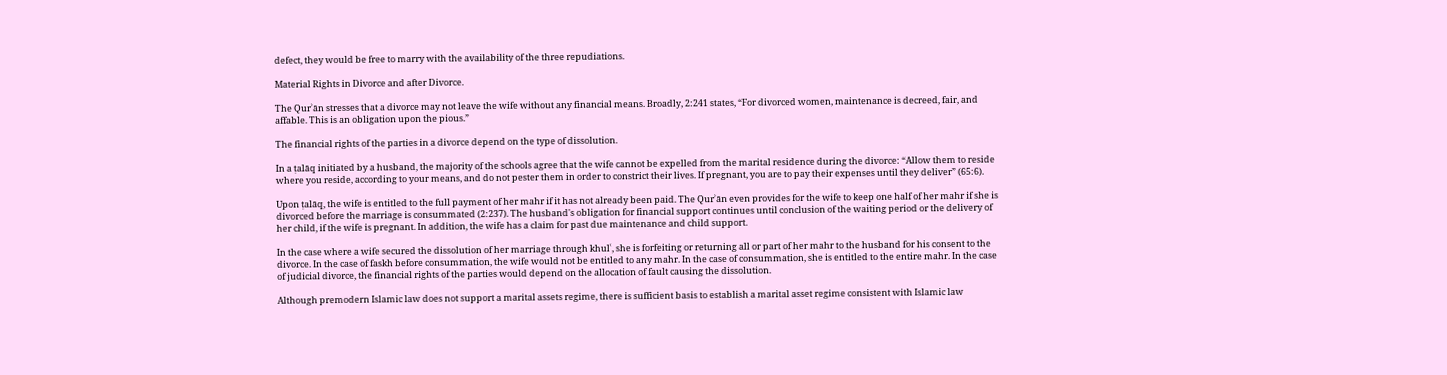defect, they would be free to marry with the availability of the three repudiations.

Material Rights in Divorce and after Divorce.

The Qurʾān stresses that a divorce may not leave the wife without any financial means. Broadly, 2:241 states, “For divorced women, maintenance is decreed, fair, and affable. This is an obligation upon the pious.”

The financial rights of the parties in a divorce depend on the type of dissolution.

In a ṭalāq initiated by a husband, the majority of the schools agree that the wife cannot be expelled from the marital residence during the divorce: “Allow them to reside where you reside, according to your means, and do not pester them in order to constrict their lives. If pregnant, you are to pay their expenses until they deliver” (65:6).

Upon ṭalāq, the wife is entitled to the full payment of her mahr if it has not already been paid. The Qurʾān even provides for the wife to keep one half of her mahr if she is divorced before the marriage is consummated (2:237). The husband's obligation for financial support continues until conclusion of the waiting period or the delivery of her child, if the wife is pregnant. In addition, the wife has a claim for past due maintenance and child support.

In the case where a wife secured the dissolution of her marriage through khulʿ, she is forfeiting or returning all or part of her mahr to the husband for his consent to the divorce. In the case of faskh before consummation, the wife would not be entitled to any mahr. In the case of consummation, she is entitled to the entire mahr. In the case of judicial divorce, the financial rights of the parties would depend on the allocation of fault causing the dissolution.

Although premodern Islamic law does not support a marital assets regime, there is sufficient basis to establish a marital asset regime consistent with Islamic law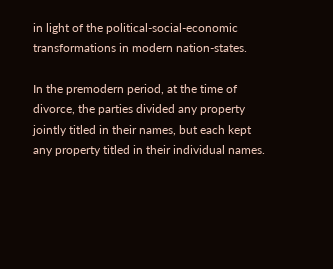in light of the political-social-economic transformations in modern nation-states.

In the premodern period, at the time of divorce, the parties divided any property jointly titled in their names, but each kept any property titled in their individual names.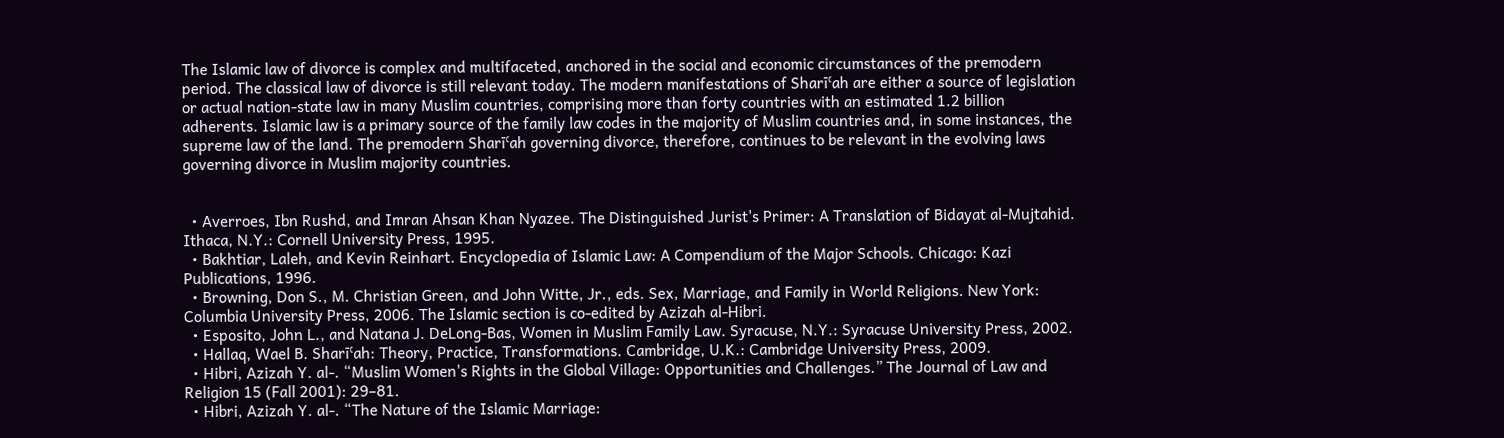The Islamic law of divorce is complex and multifaceted, anchored in the social and economic circumstances of the premodern period. The classical law of divorce is still relevant today. The modern manifestations of Sharīʿah are either a source of legislation or actual nation-state law in many Muslim countries, comprising more than forty countries with an estimated 1.2 billion adherents. Islamic law is a primary source of the family law codes in the majority of Muslim countries and, in some instances, the supreme law of the land. The premodern Sharīʿah governing divorce, therefore, continues to be relevant in the evolving laws governing divorce in Muslim majority countries.


  • Averroes, Ibn Rushd, and Imran Ahsan Khan Nyazee. The Distinguished Jurist's Primer: A Translation of Bidayat al-Mujtahid. Ithaca, N.Y.: Cornell University Press, 1995.
  • Bakhtiar, Laleh, and Kevin Reinhart. Encyclopedia of Islamic Law: A Compendium of the Major Schools. Chicago: Kazi Publications, 1996.
  • Browning, Don S., M. Christian Green, and John Witte, Jr., eds. Sex, Marriage, and Family in World Religions. New York: Columbia University Press, 2006. The Islamic section is co-edited by Azizah al-Hibri.
  • Esposito, John L., and Natana J. DeLong-Bas, Women in Muslim Family Law. Syracuse, N.Y.: Syracuse University Press, 2002.
  • Hallaq, Wael B. Sharīʿah: Theory, Practice, Transformations. Cambridge, U.K.: Cambridge University Press, 2009.
  • Hibri, Azizah Y. al-. “Muslim Women's Rights in the Global Village: Opportunities and Challenges.” The Journal of Law and Religion 15 (Fall 2001): 29–81.
  • Hibri, Azizah Y. al-. “The Nature of the Islamic Marriage: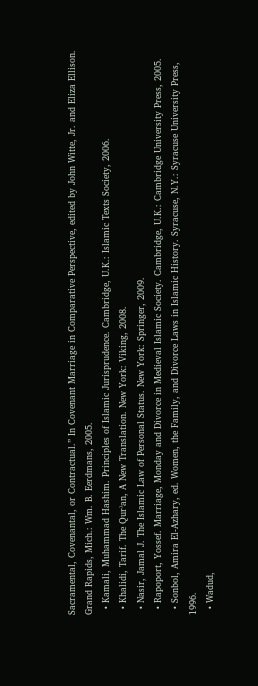Sacramental, Covenantal, or Contractual.” In Covenant Marriage in Comparative Perspective, edited by John Witte, Jr. and Eliza Ellison. Grand Rapids, Mich.: Wm. B. Eerdmans, 2005.
  • Kamali, Muhammad Hashim. Principles of Islamic Jurisprudence. Cambridge, U.K.: Islamic Texts Society, 2006.
  • Khalidi, Tarif. The Qurʾan, A New Translation. New York: Viking, 2008.
  • Nasir, Jamal J. The Islamic Law of Personal Status. New York: Springer, 2009.
  • Rapoport, Yossef. Marriage, Monday and Divorce in Medieval Islamic Society. Cambridge, U.K.: Cambridge University Press, 2005.
  • Sonbol, Amira El-Azhary, ed. Women, the Family, and Divorce Laws in Islamic History. Syracuse, N.Y.: Syracuse University Press, 1996.
  • Wadud,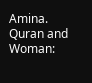Amina. Quran and Woman: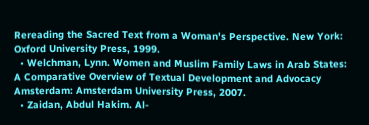Rereading the Sacred Text from a Woman's Perspective. New York: Oxford University Press, 1999.
  • Welchman, Lynn. Women and Muslim Family Laws in Arab States: A Comparative Overview of Textual Development and Advocacy Amsterdam: Amsterdam University Press, 2007.
  • Zaidan, Abdul Hakim. Al-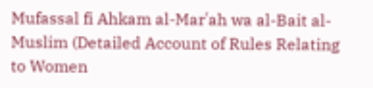Mufassal fi Ahkam al-Marʿah wa al-Bait al-Muslim (Detailed Account of Rules Relating to Women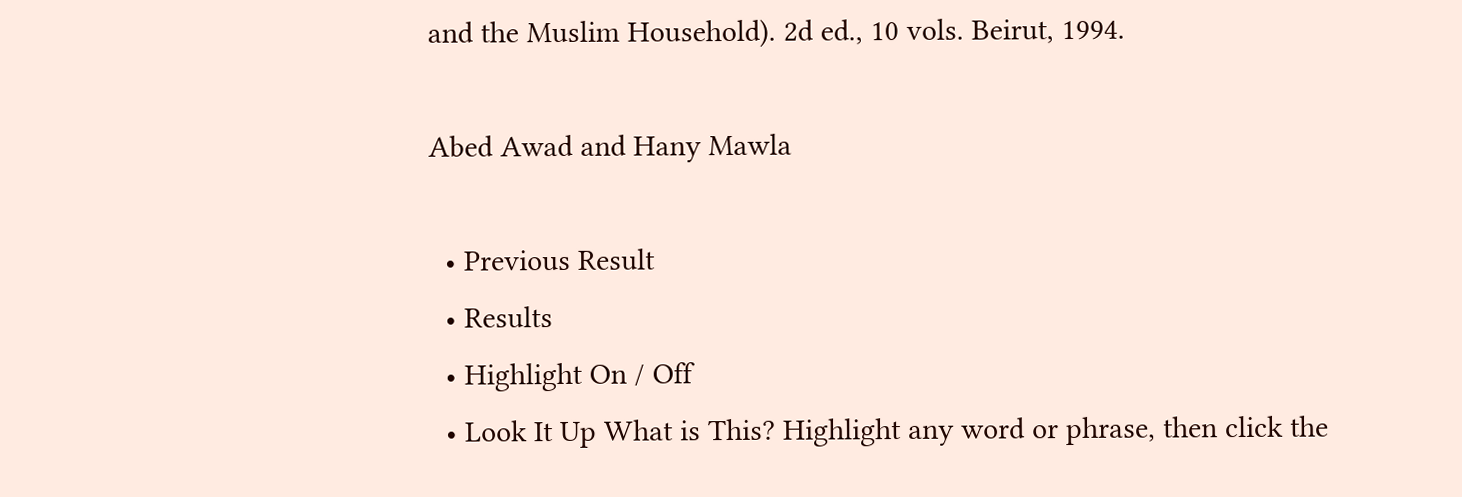and the Muslim Household). 2d ed., 10 vols. Beirut, 1994.

Abed Awad and Hany Mawla

  • Previous Result
  • Results
  • Highlight On / Off
  • Look It Up What is This? Highlight any word or phrase, then click the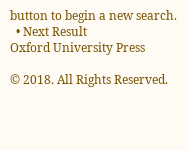button to begin a new search.
  • Next Result
Oxford University Press

© 2018. All Rights Reserved.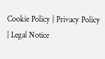Cookie Policy | Privacy Policy | Legal Notice